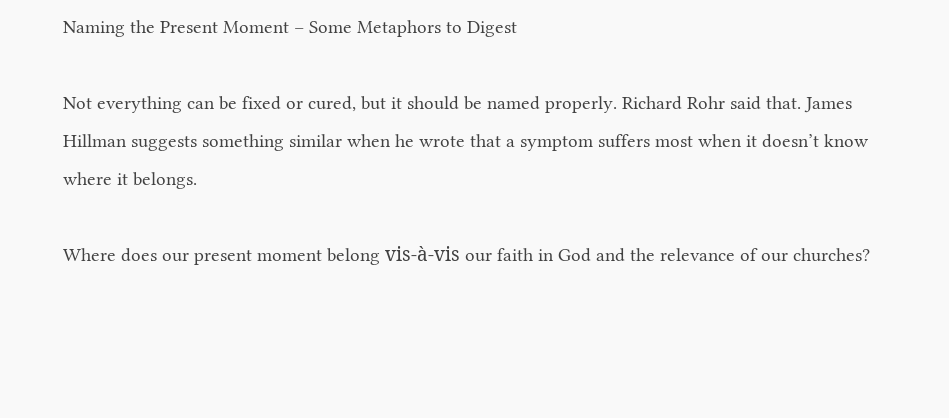Naming the Present Moment – Some Metaphors to Digest

Not everything can be fixed or cured, but it should be named properly. Richard Rohr said that. James Hillman suggests something similar when he wrote that a symptom suffers most when it doesn’t know where it belongs.

Where does our present moment belong vis-à-vis our faith in God and the relevance of our churches?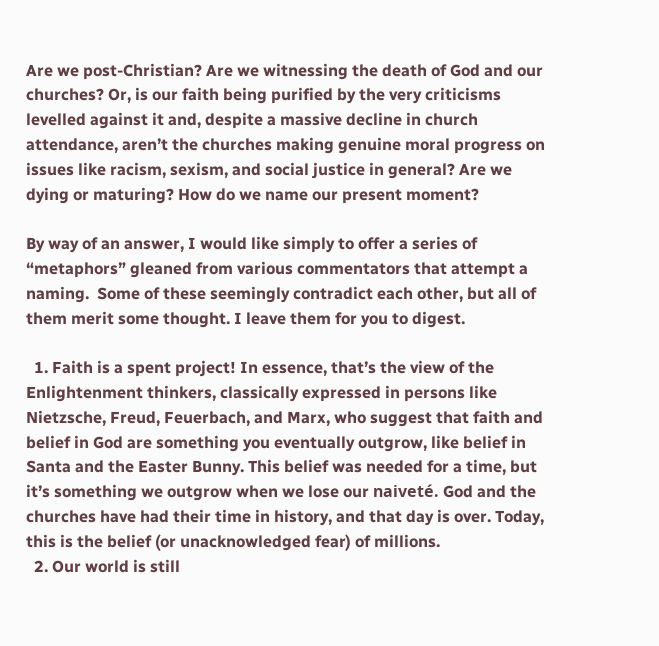Are we post-Christian? Are we witnessing the death of God and our churches? Or, is our faith being purified by the very criticisms levelled against it and, despite a massive decline in church attendance, aren’t the churches making genuine moral progress on issues like racism, sexism, and social justice in general? Are we dying or maturing? How do we name our present moment?

By way of an answer, I would like simply to offer a series of “metaphors” gleaned from various commentators that attempt a naming.  Some of these seemingly contradict each other, but all of them merit some thought. I leave them for you to digest.

  1. Faith is a spent project! In essence, that’s the view of the Enlightenment thinkers, classically expressed in persons like Nietzsche, Freud, Feuerbach, and Marx, who suggest that faith and belief in God are something you eventually outgrow, like belief in Santa and the Easter Bunny. This belief was needed for a time, but it’s something we outgrow when we lose our naiveté. God and the churches have had their time in history, and that day is over. Today, this is the belief (or unacknowledged fear) of millions.
  2. Our world is still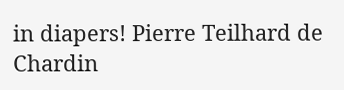in diapers! Pierre Teilhard de Chardin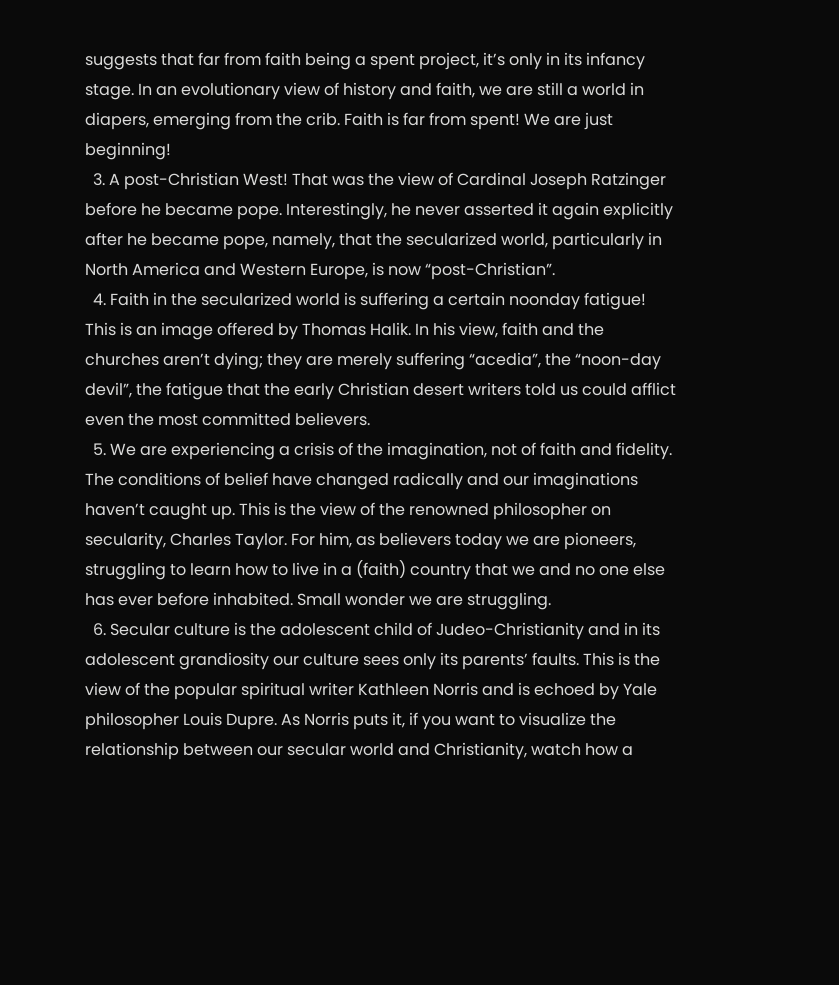suggests that far from faith being a spent project, it’s only in its infancy stage. In an evolutionary view of history and faith, we are still a world in diapers, emerging from the crib. Faith is far from spent! We are just beginning!
  3. A post-Christian West! That was the view of Cardinal Joseph Ratzinger before he became pope. Interestingly, he never asserted it again explicitly after he became pope, namely, that the secularized world, particularly in North America and Western Europe, is now “post-Christian”.
  4. Faith in the secularized world is suffering a certain noonday fatigue! This is an image offered by Thomas Halik. In his view, faith and the churches aren’t dying; they are merely suffering “acedia”, the “noon-day devil”, the fatigue that the early Christian desert writers told us could afflict even the most committed believers.
  5. We are experiencing a crisis of the imagination, not of faith and fidelity. The conditions of belief have changed radically and our imaginations haven’t caught up. This is the view of the renowned philosopher on secularity, Charles Taylor. For him, as believers today we are pioneers, struggling to learn how to live in a (faith) country that we and no one else has ever before inhabited. Small wonder we are struggling.
  6. Secular culture is the adolescent child of Judeo-Christianity and in its adolescent grandiosity our culture sees only its parents’ faults. This is the view of the popular spiritual writer Kathleen Norris and is echoed by Yale philosopher Louis Dupre. As Norris puts it, if you want to visualize the relationship between our secular world and Christianity, watch how a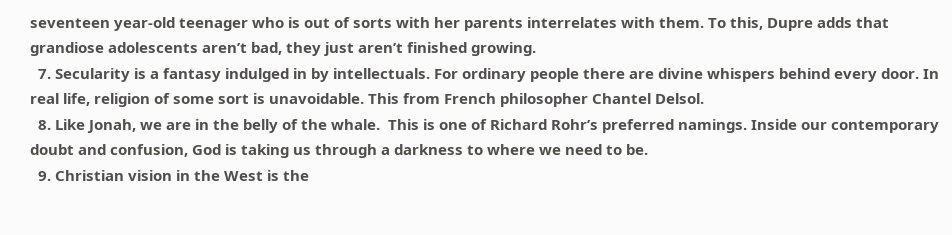seventeen year-old teenager who is out of sorts with her parents interrelates with them. To this, Dupre adds that grandiose adolescents aren’t bad, they just aren’t finished growing.
  7. Secularity is a fantasy indulged in by intellectuals. For ordinary people there are divine whispers behind every door. In real life, religion of some sort is unavoidable. This from French philosopher Chantel Delsol.
  8. Like Jonah, we are in the belly of the whale.  This is one of Richard Rohr’s preferred namings. Inside our contemporary doubt and confusion, God is taking us through a darkness to where we need to be.
  9. Christian vision in the West is the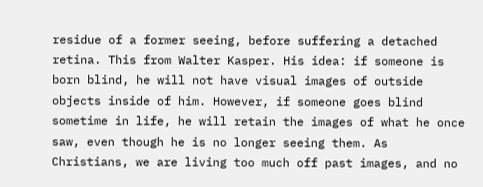residue of a former seeing, before suffering a detached retina. This from Walter Kasper. His idea: if someone is born blind, he will not have visual images of outside objects inside of him. However, if someone goes blind sometime in life, he will retain the images of what he once saw, even though he is no longer seeing them. As Christians, we are living too much off past images, and no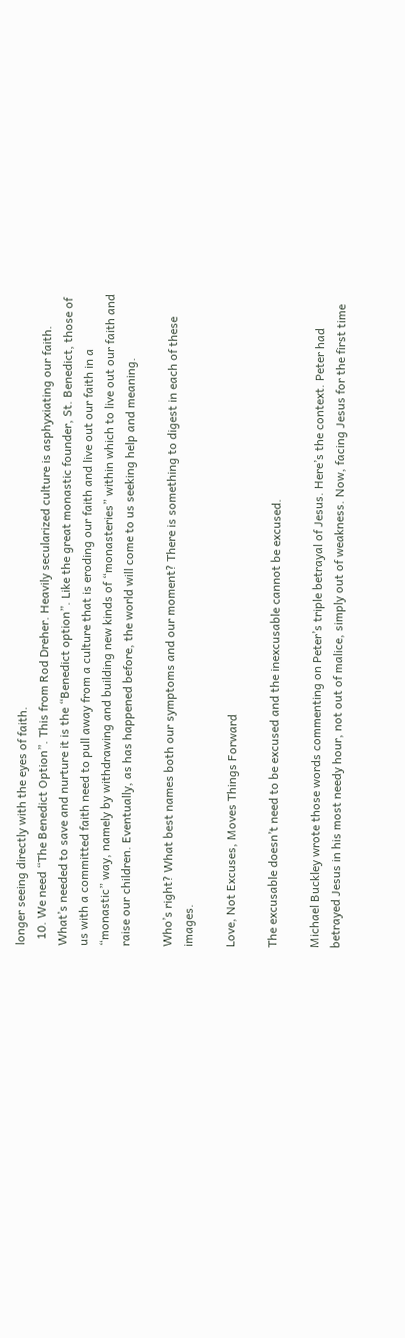longer seeing directly with the eyes of faith.
  10. We need “The Benedict Option”. This from Rod Dreher. Heavily secularized culture is asphyxiating our faith. What’s needed to save and nurture it is the “Benedict option”. Like the great monastic founder, St. Benedict, those of us with a committed faith need to pull away from a culture that is eroding our faith and live out our faith in a “monastic” way, namely by withdrawing and building new kinds of “monasteries” within which to live out our faith and raise our children. Eventually, as has happened before, the world will come to us seeking help and meaning.

Who’s right? What best names both our symptoms and our moment? There is something to digest in each of these images.

Love, Not Excuses, Moves Things Forward

The excusable doesn’t need to be excused and the inexcusable cannot be excused.

Michael Buckley wrote those words commenting on Peter’s triple betrayal of Jesus. Here’s the context. Peter had betrayed Jesus in his most needy hour, not out of malice, simply out of weakness. Now, facing Jesus for the first time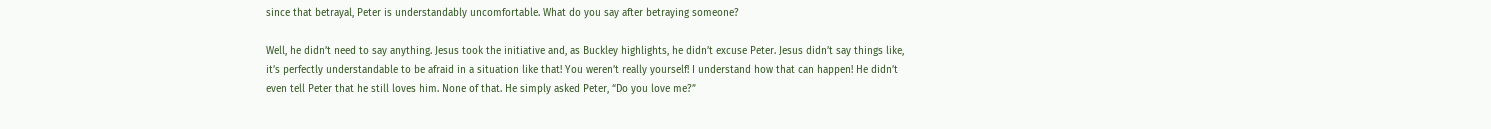since that betrayal, Peter is understandably uncomfortable. What do you say after betraying someone?

Well, he didn’t need to say anything. Jesus took the initiative and, as Buckley highlights, he didn’t excuse Peter. Jesus didn’t say things like, it’s perfectly understandable to be afraid in a situation like that! You weren’t really yourself! I understand how that can happen! He didn’t even tell Peter that he still loves him. None of that. He simply asked Peter, “Do you love me?”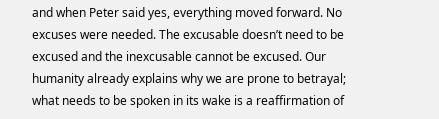and when Peter said yes, everything moved forward. No excuses were needed. The excusable doesn’t need to be excused and the inexcusable cannot be excused. Our humanity already explains why we are prone to betrayal; what needs to be spoken in its wake is a reaffirmation of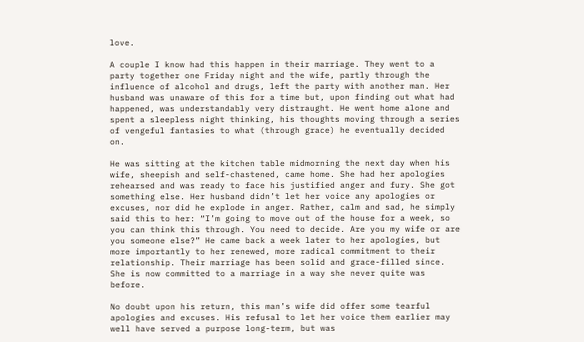love.

A couple I know had this happen in their marriage. They went to a party together one Friday night and the wife, partly through the influence of alcohol and drugs, left the party with another man. Her husband was unaware of this for a time but, upon finding out what had happened, was understandably very distraught. He went home alone and spent a sleepless night thinking, his thoughts moving through a series of vengeful fantasies to what (through grace) he eventually decided on.

He was sitting at the kitchen table midmorning the next day when his wife, sheepish and self-chastened, came home. She had her apologies rehearsed and was ready to face his justified anger and fury. She got something else. Her husband didn’t let her voice any apologies or excuses, nor did he explode in anger. Rather, calm and sad, he simply said this to her: “I’m going to move out of the house for a week, so you can think this through. You need to decide. Are you my wife or are you someone else?” He came back a week later to her apologies, but more importantly to her renewed, more radical commitment to their relationship. Their marriage has been solid and grace-filled since. She is now committed to a marriage in a way she never quite was before.

No doubt upon his return, this man’s wife did offer some tearful apologies and excuses. His refusal to let her voice them earlier may well have served a purpose long-term, but was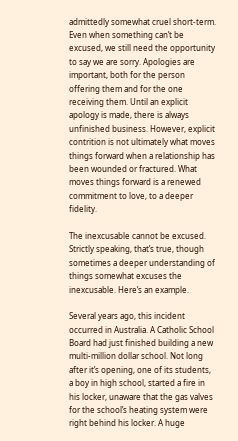admittedly somewhat cruel short-term. Even when something can’t be excused, we still need the opportunity to say we are sorry. Apologies are important, both for the person offering them and for the one receiving them. Until an explicit apology is made, there is always unfinished business. However, explicit contrition is not ultimately what moves things forward when a relationship has been wounded or fractured. What moves things forward is a renewed commitment to love, to a deeper fidelity.

The inexcusable cannot be excused. Strictly speaking, that’s true, though sometimes a deeper understanding of things somewhat excuses the inexcusable. Here’s an example.

Several years ago, this incident occurred in Australia. A Catholic School Board had just finished building a new multi-million dollar school. Not long after it’s opening, one of its students, a boy in high school, started a fire in his locker, unaware that the gas valves for the school’s heating system were right behind his locker. A huge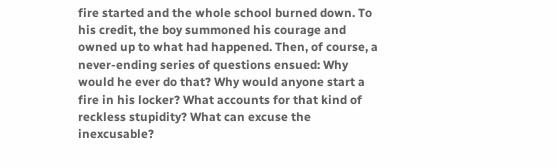fire started and the whole school burned down. To his credit, the boy summoned his courage and owned up to what had happened. Then, of course, a never-ending series of questions ensued: Why would he ever do that? Why would anyone start a fire in his locker? What accounts for that kind of reckless stupidity? What can excuse the inexcusable?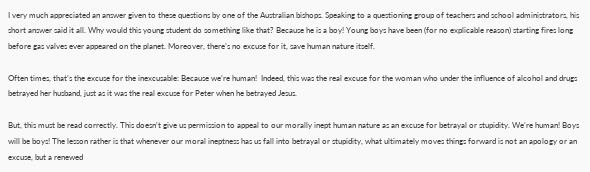I very much appreciated an answer given to these questions by one of the Australian bishops. Speaking to a questioning group of teachers and school administrators, his short answer said it all. Why would this young student do something like that? Because he is a boy! Young boys have been (for no explicable reason) starting fires long before gas valves ever appeared on the planet. Moreover, there’s no excuse for it, save human nature itself.

Often times, that’s the excuse for the inexcusable: Because we’re human!  Indeed, this was the real excuse for the woman who under the influence of alcohol and drugs betrayed her husband, just as it was the real excuse for Peter when he betrayed Jesus.

But, this must be read correctly. This doesn’t give us permission to appeal to our morally inept human nature as an excuse for betrayal or stupidity. We’re human! Boys will be boys! The lesson rather is that whenever our moral ineptness has us fall into betrayal or stupidity, what ultimately moves things forward is not an apology or an excuse, but a renewed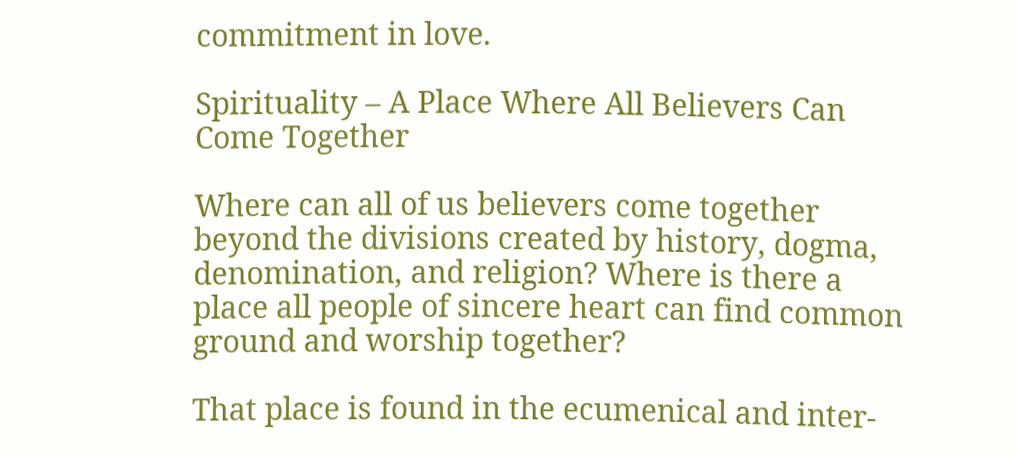commitment in love.

Spirituality – A Place Where All Believers Can Come Together

Where can all of us believers come together beyond the divisions created by history, dogma, denomination, and religion? Where is there a place all people of sincere heart can find common ground and worship together?

That place is found in the ecumenical and inter-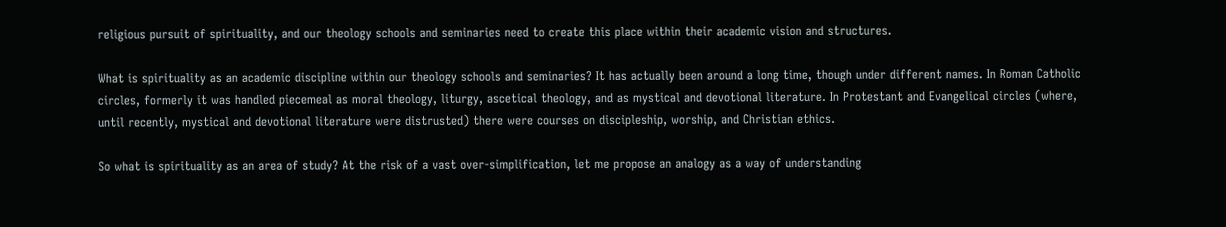religious pursuit of spirituality, and our theology schools and seminaries need to create this place within their academic vision and structures.

What is spirituality as an academic discipline within our theology schools and seminaries? It has actually been around a long time, though under different names. In Roman Catholic circles, formerly it was handled piecemeal as moral theology, liturgy, ascetical theology, and as mystical and devotional literature. In Protestant and Evangelical circles (where, until recently, mystical and devotional literature were distrusted) there were courses on discipleship, worship, and Christian ethics.

So what is spirituality as an area of study? At the risk of a vast over-simplification, let me propose an analogy as a way of understanding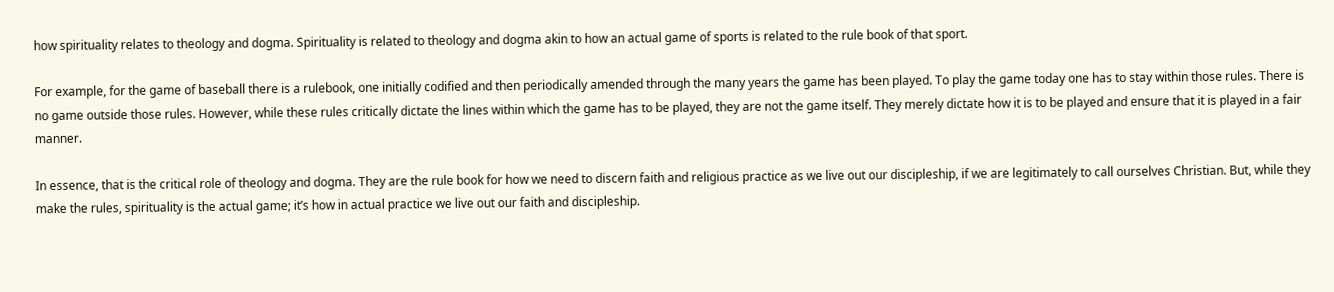how spirituality relates to theology and dogma. Spirituality is related to theology and dogma akin to how an actual game of sports is related to the rule book of that sport.

For example, for the game of baseball there is a rulebook, one initially codified and then periodically amended through the many years the game has been played. To play the game today one has to stay within those rules. There is no game outside those rules. However, while these rules critically dictate the lines within which the game has to be played, they are not the game itself. They merely dictate how it is to be played and ensure that it is played in a fair manner.

In essence, that is the critical role of theology and dogma. They are the rule book for how we need to discern faith and religious practice as we live out our discipleship, if we are legitimately to call ourselves Christian. But, while they make the rules, spirituality is the actual game; it’s how in actual practice we live out our faith and discipleship.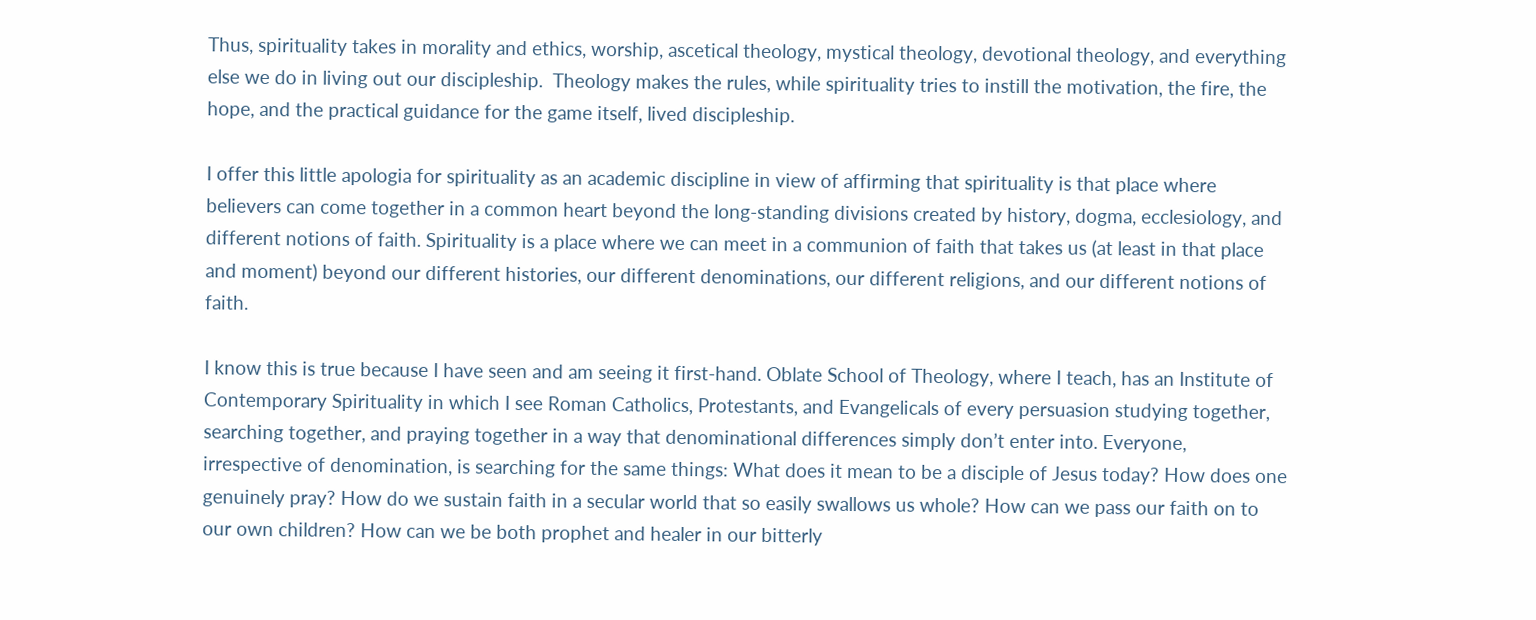Thus, spirituality takes in morality and ethics, worship, ascetical theology, mystical theology, devotional theology, and everything else we do in living out our discipleship.  Theology makes the rules, while spirituality tries to instill the motivation, the fire, the hope, and the practical guidance for the game itself, lived discipleship.

I offer this little apologia for spirituality as an academic discipline in view of affirming that spirituality is that place where believers can come together in a common heart beyond the long-standing divisions created by history, dogma, ecclesiology, and different notions of faith. Spirituality is a place where we can meet in a communion of faith that takes us (at least in that place and moment) beyond our different histories, our different denominations, our different religions, and our different notions of faith.

I know this is true because I have seen and am seeing it first-hand. Oblate School of Theology, where I teach, has an Institute of Contemporary Spirituality in which I see Roman Catholics, Protestants, and Evangelicals of every persuasion studying together, searching together, and praying together in a way that denominational differences simply don’t enter into. Everyone, irrespective of denomination, is searching for the same things: What does it mean to be a disciple of Jesus today? How does one genuinely pray? How do we sustain faith in a secular world that so easily swallows us whole? How can we pass our faith on to our own children? How can we be both prophet and healer in our bitterly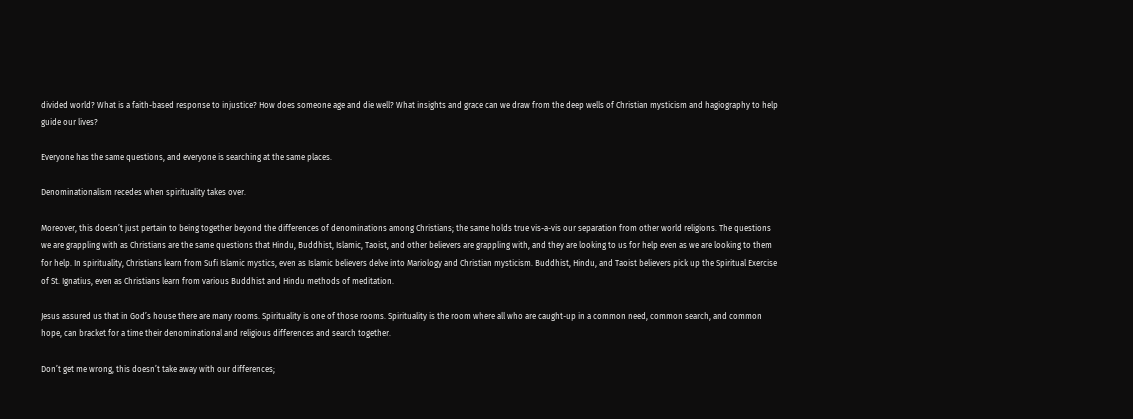divided world? What is a faith-based response to injustice? How does someone age and die well? What insights and grace can we draw from the deep wells of Christian mysticism and hagiography to help guide our lives?

Everyone has the same questions, and everyone is searching at the same places.

Denominationalism recedes when spirituality takes over.

Moreover, this doesn’t just pertain to being together beyond the differences of denominations among Christians; the same holds true vis-a-vis our separation from other world religions. The questions we are grappling with as Christians are the same questions that Hindu, Buddhist, Islamic, Taoist, and other believers are grappling with, and they are looking to us for help even as we are looking to them for help. In spirituality, Christians learn from Sufi Islamic mystics, even as Islamic believers delve into Mariology and Christian mysticism. Buddhist, Hindu, and Taoist believers pick up the Spiritual Exercise of St. Ignatius, even as Christians learn from various Buddhist and Hindu methods of meditation.

Jesus assured us that in God’s house there are many rooms. Spirituality is one of those rooms. Spirituality is the room where all who are caught-up in a common need, common search, and common hope, can bracket for a time their denominational and religious differences and search together.

Don’t get me wrong, this doesn’t take away with our differences;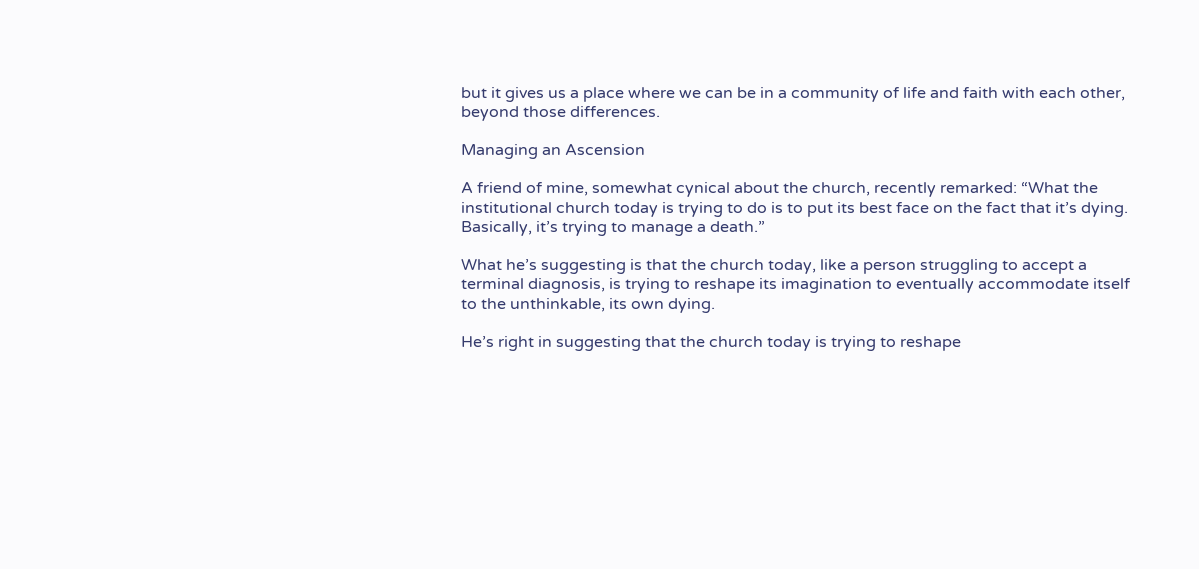but it gives us a place where we can be in a community of life and faith with each other, beyond those differences.

Managing an Ascension

A friend of mine, somewhat cynical about the church, recently remarked: “What the institutional church today is trying to do is to put its best face on the fact that it’s dying. Basically, it’s trying to manage a death.”

What he’s suggesting is that the church today, like a person struggling to accept a terminal diagnosis, is trying to reshape its imagination to eventually accommodate itself to the unthinkable, its own dying.

He’s right in suggesting that the church today is trying to reshape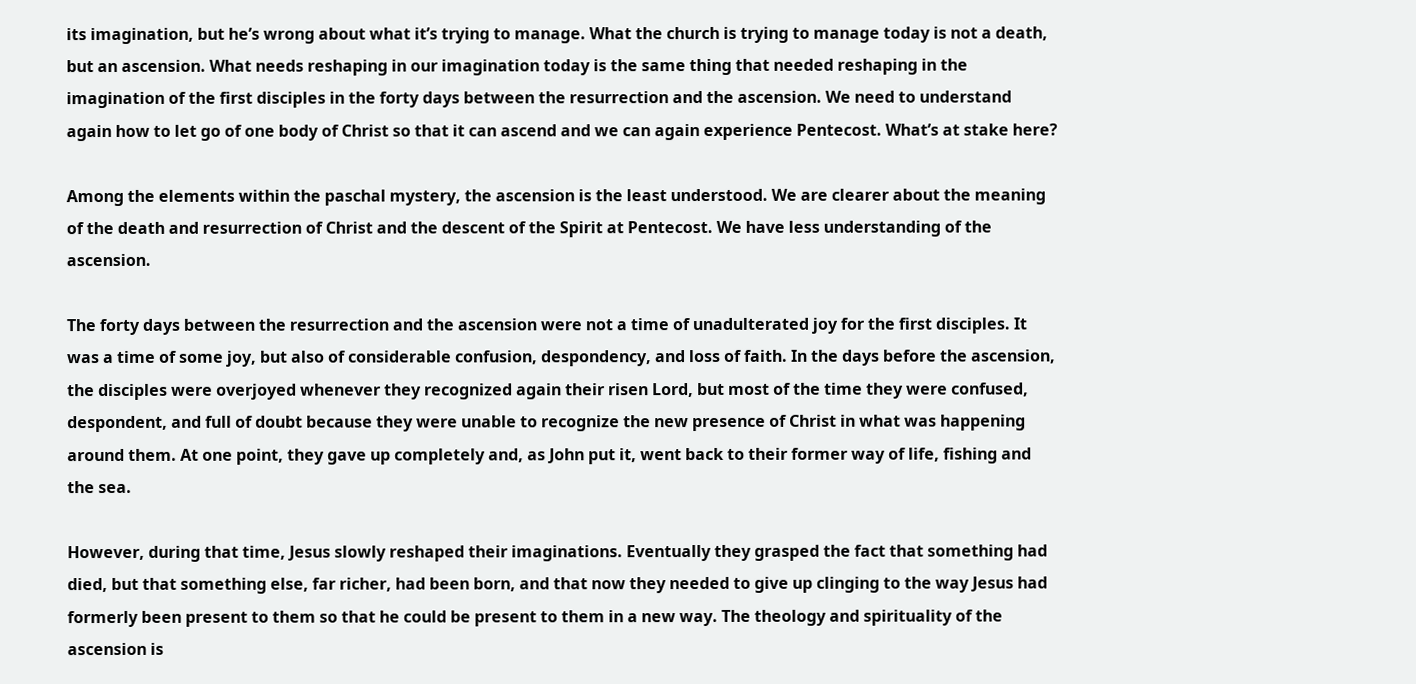its imagination, but he’s wrong about what it’s trying to manage. What the church is trying to manage today is not a death, but an ascension. What needs reshaping in our imagination today is the same thing that needed reshaping in the imagination of the first disciples in the forty days between the resurrection and the ascension. We need to understand again how to let go of one body of Christ so that it can ascend and we can again experience Pentecost. What’s at stake here?

Among the elements within the paschal mystery, the ascension is the least understood. We are clearer about the meaning of the death and resurrection of Christ and the descent of the Spirit at Pentecost. We have less understanding of the ascension.

The forty days between the resurrection and the ascension were not a time of unadulterated joy for the first disciples. It was a time of some joy, but also of considerable confusion, despondency, and loss of faith. In the days before the ascension, the disciples were overjoyed whenever they recognized again their risen Lord, but most of the time they were confused, despondent, and full of doubt because they were unable to recognize the new presence of Christ in what was happening around them. At one point, they gave up completely and, as John put it, went back to their former way of life, fishing and the sea.

However, during that time, Jesus slowly reshaped their imaginations. Eventually they grasped the fact that something had died, but that something else, far richer, had been born, and that now they needed to give up clinging to the way Jesus had formerly been present to them so that he could be present to them in a new way. The theology and spirituality of the ascension is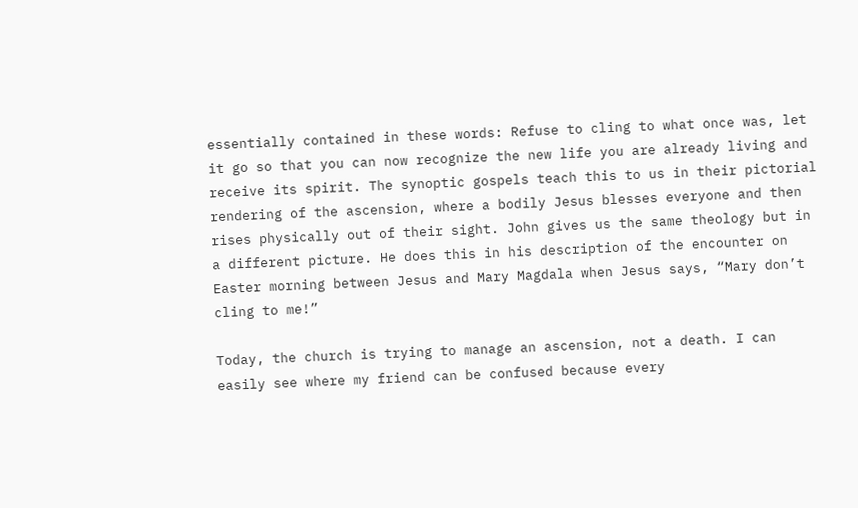essentially contained in these words: Refuse to cling to what once was, let it go so that you can now recognize the new life you are already living and receive its spirit. The synoptic gospels teach this to us in their pictorial rendering of the ascension, where a bodily Jesus blesses everyone and then rises physically out of their sight. John gives us the same theology but in a different picture. He does this in his description of the encounter on Easter morning between Jesus and Mary Magdala when Jesus says, “Mary don’t cling to me!”

Today, the church is trying to manage an ascension, not a death. I can easily see where my friend can be confused because every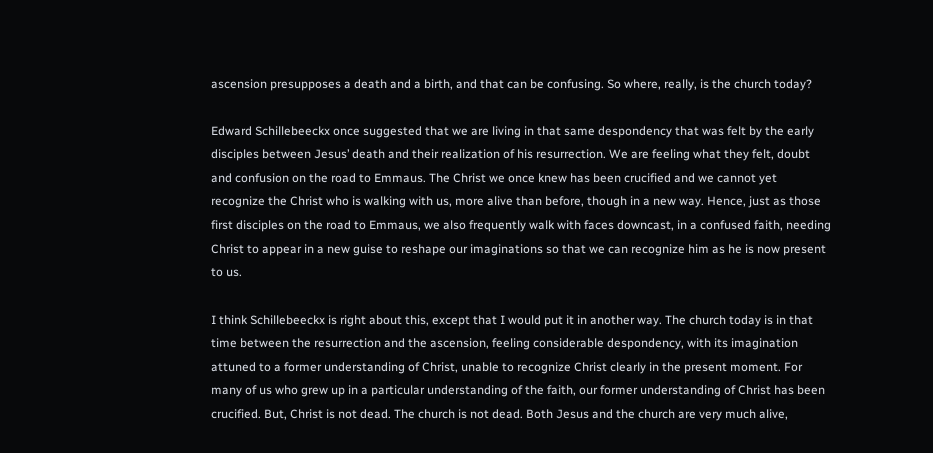ascension presupposes a death and a birth, and that can be confusing. So where, really, is the church today?

Edward Schillebeeckx once suggested that we are living in that same despondency that was felt by the early disciples between Jesus’ death and their realization of his resurrection. We are feeling what they felt, doubt and confusion on the road to Emmaus. The Christ we once knew has been crucified and we cannot yet recognize the Christ who is walking with us, more alive than before, though in a new way. Hence, just as those first disciples on the road to Emmaus, we also frequently walk with faces downcast, in a confused faith, needing Christ to appear in a new guise to reshape our imaginations so that we can recognize him as he is now present to us.

I think Schillebeeckx is right about this, except that I would put it in another way. The church today is in that time between the resurrection and the ascension, feeling considerable despondency, with its imagination attuned to a former understanding of Christ, unable to recognize Christ clearly in the present moment. For many of us who grew up in a particular understanding of the faith, our former understanding of Christ has been crucified. But, Christ is not dead. The church is not dead. Both Jesus and the church are very much alive,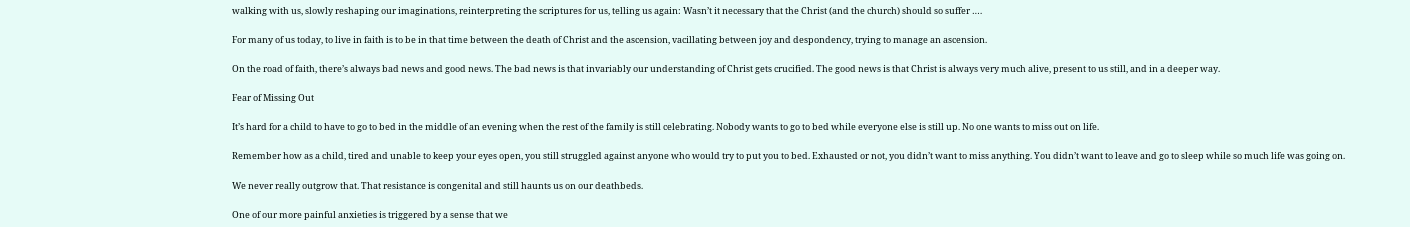walking with us, slowly reshaping our imaginations, reinterpreting the scriptures for us, telling us again: Wasn’t it necessary that the Christ (and the church) should so suffer ….

For many of us today, to live in faith is to be in that time between the death of Christ and the ascension, vacillating between joy and despondency, trying to manage an ascension.

On the road of faith, there’s always bad news and good news. The bad news is that invariably our understanding of Christ gets crucified. The good news is that Christ is always very much alive, present to us still, and in a deeper way.

Fear of Missing Out

It’s hard for a child to have to go to bed in the middle of an evening when the rest of the family is still celebrating. Nobody wants to go to bed while everyone else is still up. No one wants to miss out on life.

Remember how as a child, tired and unable to keep your eyes open, you still struggled against anyone who would try to put you to bed. Exhausted or not, you didn’t want to miss anything. You didn’t want to leave and go to sleep while so much life was going on.

We never really outgrow that. That resistance is congenital and still haunts us on our deathbeds.

One of our more painful anxieties is triggered by a sense that we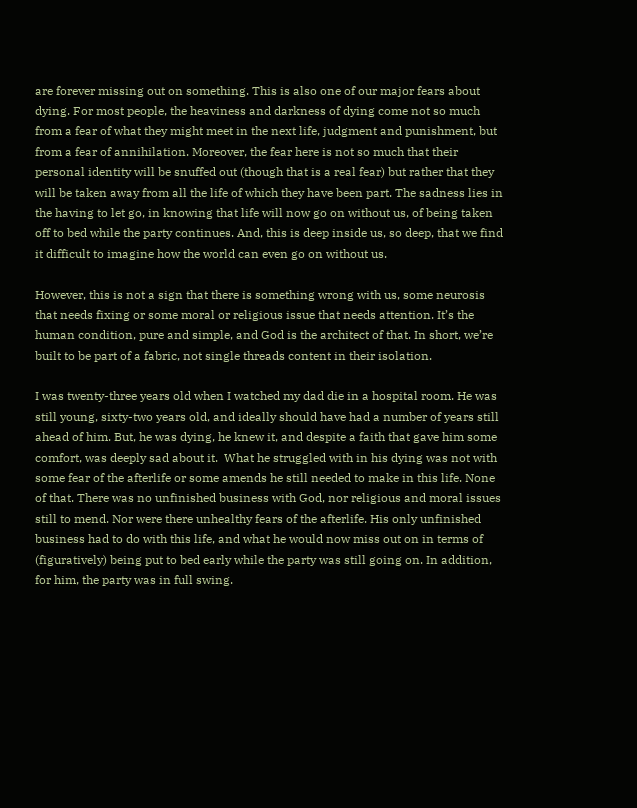are forever missing out on something. This is also one of our major fears about dying. For most people, the heaviness and darkness of dying come not so much from a fear of what they might meet in the next life, judgment and punishment, but from a fear of annihilation. Moreover, the fear here is not so much that their personal identity will be snuffed out (though that is a real fear) but rather that they will be taken away from all the life of which they have been part. The sadness lies in the having to let go, in knowing that life will now go on without us, of being taken off to bed while the party continues. And, this is deep inside us, so deep, that we find it difficult to imagine how the world can even go on without us.

However, this is not a sign that there is something wrong with us, some neurosis that needs fixing or some moral or religious issue that needs attention. It’s the human condition, pure and simple, and God is the architect of that. In short, we’re built to be part of a fabric, not single threads content in their isolation.

I was twenty-three years old when I watched my dad die in a hospital room. He was still young, sixty-two years old, and ideally should have had a number of years still ahead of him. But, he was dying, he knew it, and despite a faith that gave him some comfort, was deeply sad about it.  What he struggled with in his dying was not with some fear of the afterlife or some amends he still needed to make in this life. None of that. There was no unfinished business with God, nor religious and moral issues still to mend. Nor were there unhealthy fears of the afterlife. His only unfinished business had to do with this life, and what he would now miss out on in terms of (figuratively) being put to bed early while the party was still going on. In addition, for him, the party was in full swing.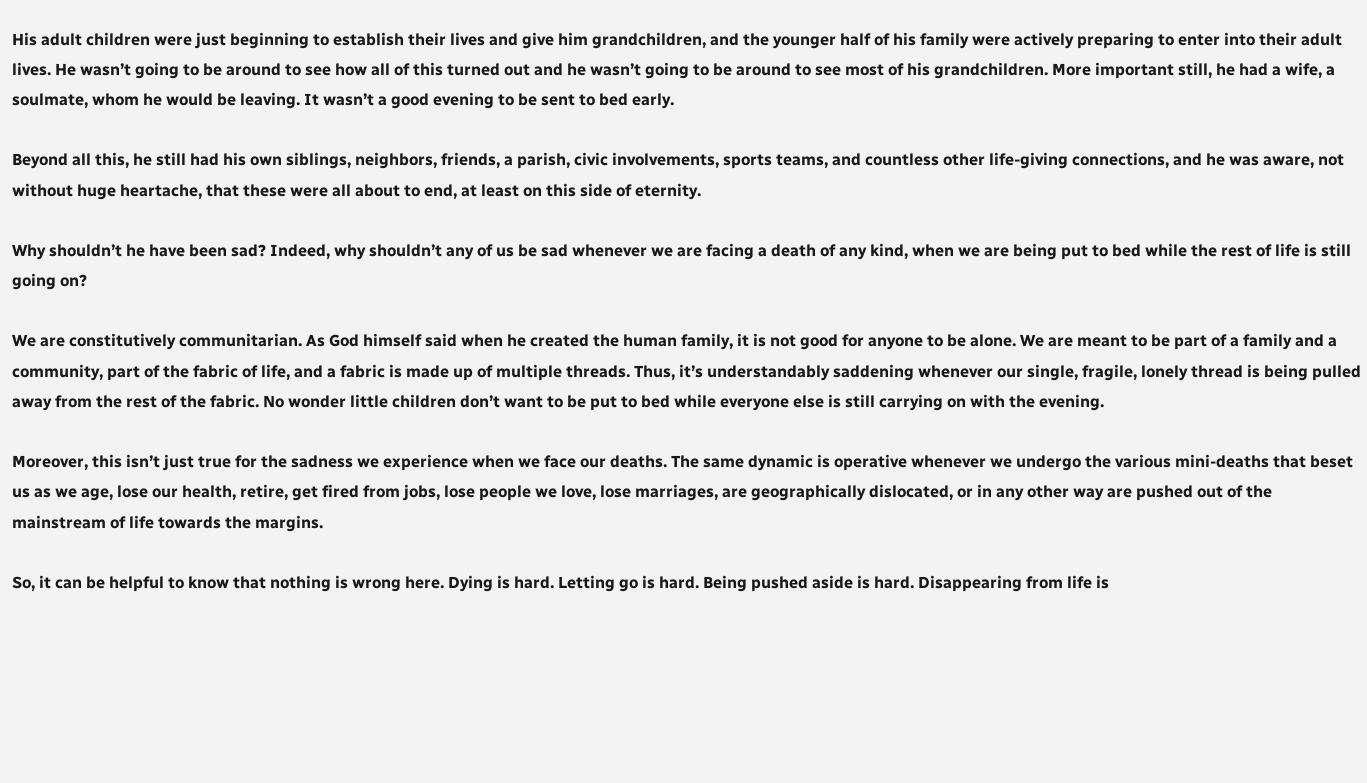His adult children were just beginning to establish their lives and give him grandchildren, and the younger half of his family were actively preparing to enter into their adult lives. He wasn’t going to be around to see how all of this turned out and he wasn’t going to be around to see most of his grandchildren. More important still, he had a wife, a soulmate, whom he would be leaving. It wasn’t a good evening to be sent to bed early.

Beyond all this, he still had his own siblings, neighbors, friends, a parish, civic involvements, sports teams, and countless other life-giving connections, and he was aware, not without huge heartache, that these were all about to end, at least on this side of eternity.

Why shouldn’t he have been sad? Indeed, why shouldn’t any of us be sad whenever we are facing a death of any kind, when we are being put to bed while the rest of life is still going on?

We are constitutively communitarian. As God himself said when he created the human family, it is not good for anyone to be alone. We are meant to be part of a family and a community, part of the fabric of life, and a fabric is made up of multiple threads. Thus, it’s understandably saddening whenever our single, fragile, lonely thread is being pulled away from the rest of the fabric. No wonder little children don’t want to be put to bed while everyone else is still carrying on with the evening.

Moreover, this isn’t just true for the sadness we experience when we face our deaths. The same dynamic is operative whenever we undergo the various mini-deaths that beset us as we age, lose our health, retire, get fired from jobs, lose people we love, lose marriages, are geographically dislocated, or in any other way are pushed out of the mainstream of life towards the margins.

So, it can be helpful to know that nothing is wrong here. Dying is hard. Letting go is hard. Being pushed aside is hard. Disappearing from life is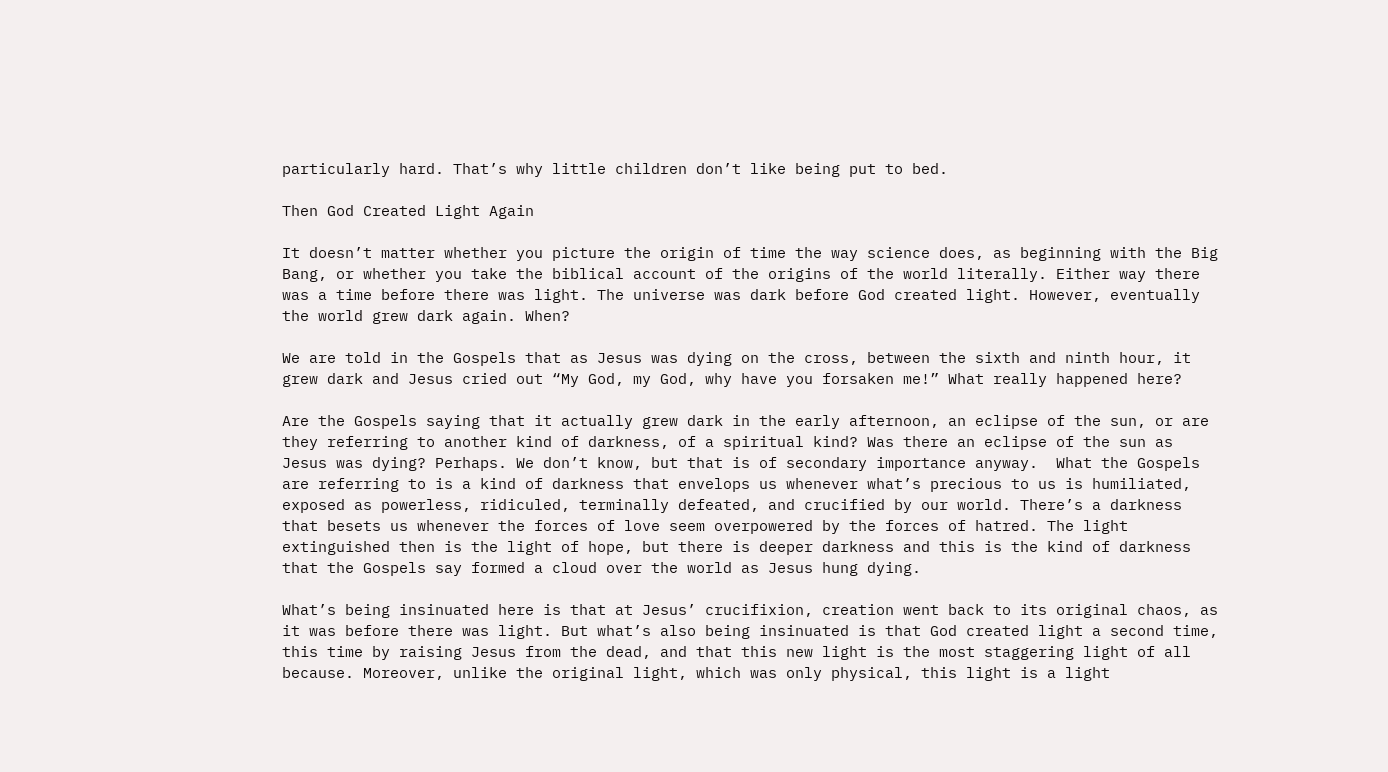particularly hard. That’s why little children don’t like being put to bed.

Then God Created Light Again

It doesn’t matter whether you picture the origin of time the way science does, as beginning with the Big Bang, or whether you take the biblical account of the origins of the world literally. Either way there was a time before there was light. The universe was dark before God created light. However, eventually the world grew dark again. When?

We are told in the Gospels that as Jesus was dying on the cross, between the sixth and ninth hour, it grew dark and Jesus cried out “My God, my God, why have you forsaken me!” What really happened here?

Are the Gospels saying that it actually grew dark in the early afternoon, an eclipse of the sun, or are they referring to another kind of darkness, of a spiritual kind? Was there an eclipse of the sun as Jesus was dying? Perhaps. We don’t know, but that is of secondary importance anyway.  What the Gospels are referring to is a kind of darkness that envelops us whenever what’s precious to us is humiliated, exposed as powerless, ridiculed, terminally defeated, and crucified by our world. There’s a darkness that besets us whenever the forces of love seem overpowered by the forces of hatred. The light extinguished then is the light of hope, but there is deeper darkness and this is the kind of darkness that the Gospels say formed a cloud over the world as Jesus hung dying.

What’s being insinuated here is that at Jesus’ crucifixion, creation went back to its original chaos, as it was before there was light. But what’s also being insinuated is that God created light a second time, this time by raising Jesus from the dead, and that this new light is the most staggering light of all because. Moreover, unlike the original light, which was only physical, this light is a light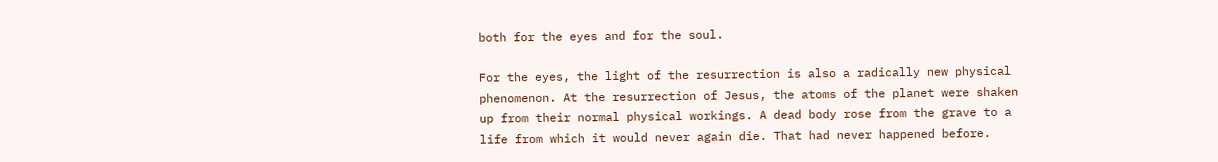both for the eyes and for the soul.

For the eyes, the light of the resurrection is also a radically new physical phenomenon. At the resurrection of Jesus, the atoms of the planet were shaken up from their normal physical workings. A dead body rose from the grave to a life from which it would never again die. That had never happened before.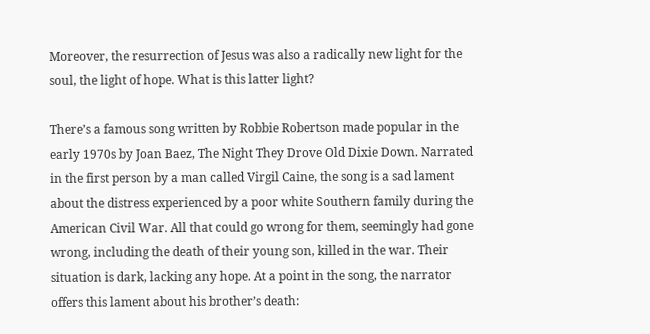Moreover, the resurrection of Jesus was also a radically new light for the soul, the light of hope. What is this latter light?

There’s a famous song written by Robbie Robertson made popular in the early 1970s by Joan Baez, The Night They Drove Old Dixie Down. Narrated in the first person by a man called Virgil Caine, the song is a sad lament about the distress experienced by a poor white Southern family during the American Civil War. All that could go wrong for them, seemingly had gone wrong, including the death of their young son, killed in the war. Their situation is dark, lacking any hope. At a point in the song, the narrator offers this lament about his brother’s death: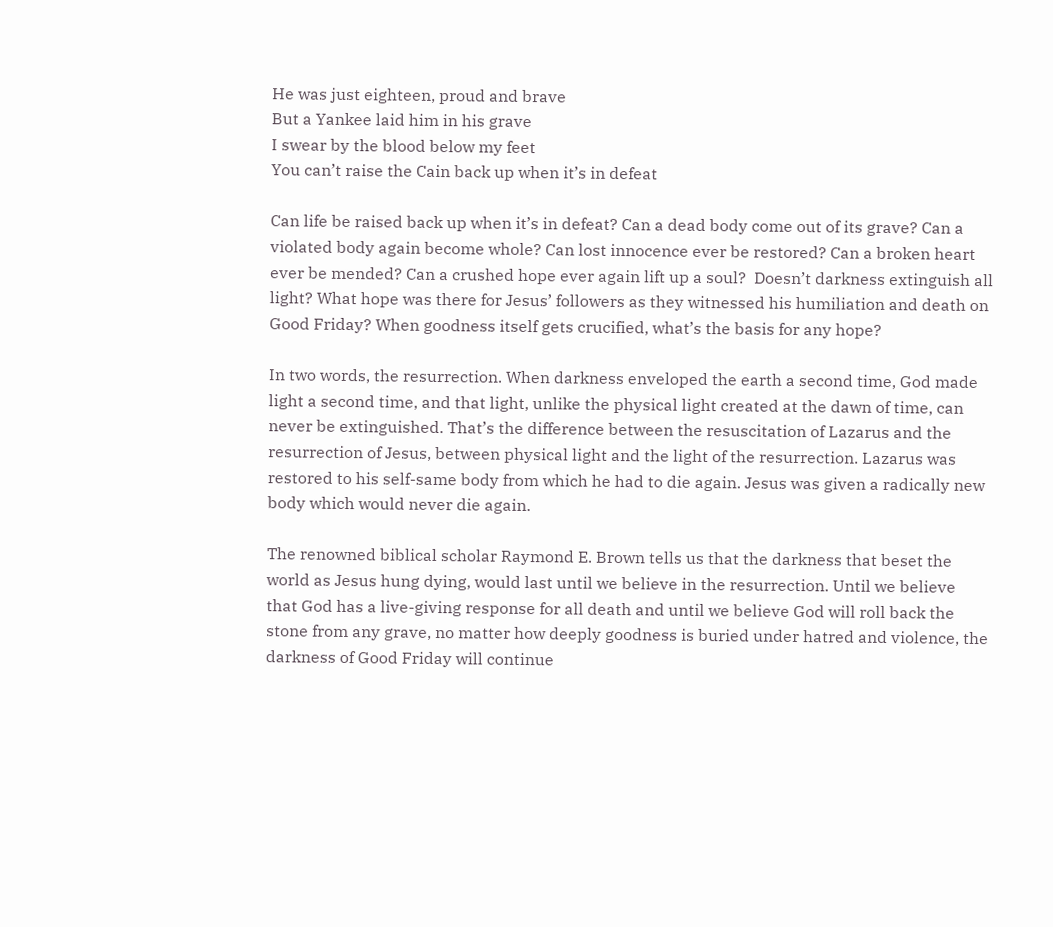He was just eighteen, proud and brave
But a Yankee laid him in his grave
I swear by the blood below my feet
You can’t raise the Cain back up when it’s in defeat

Can life be raised back up when it’s in defeat? Can a dead body come out of its grave? Can a violated body again become whole? Can lost innocence ever be restored? Can a broken heart ever be mended? Can a crushed hope ever again lift up a soul?  Doesn’t darkness extinguish all light? What hope was there for Jesus’ followers as they witnessed his humiliation and death on Good Friday? When goodness itself gets crucified, what’s the basis for any hope?

In two words, the resurrection. When darkness enveloped the earth a second time, God made light a second time, and that light, unlike the physical light created at the dawn of time, can never be extinguished. That’s the difference between the resuscitation of Lazarus and the resurrection of Jesus, between physical light and the light of the resurrection. Lazarus was restored to his self-same body from which he had to die again. Jesus was given a radically new body which would never die again.

The renowned biblical scholar Raymond E. Brown tells us that the darkness that beset the world as Jesus hung dying, would last until we believe in the resurrection. Until we believe that God has a live-giving response for all death and until we believe God will roll back the stone from any grave, no matter how deeply goodness is buried under hatred and violence, the darkness of Good Friday will continue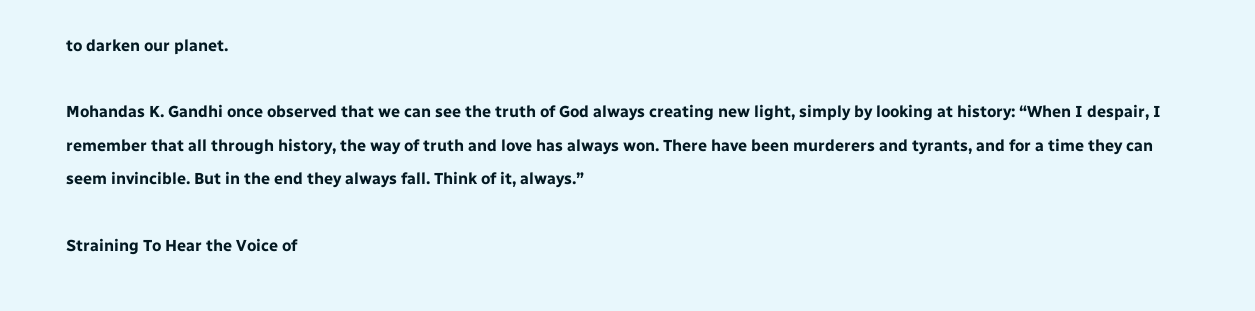to darken our planet.

Mohandas K. Gandhi once observed that we can see the truth of God always creating new light, simply by looking at history: “When I despair, I remember that all through history, the way of truth and love has always won. There have been murderers and tyrants, and for a time they can seem invincible. But in the end they always fall. Think of it, always.”

Straining To Hear the Voice of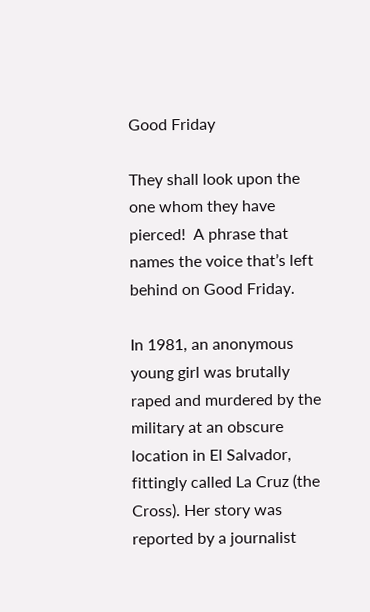Good Friday

They shall look upon the one whom they have pierced!  A phrase that names the voice that’s left behind on Good Friday.

In 1981, an anonymous young girl was brutally raped and murdered by the military at an obscure location in El Salvador, fittingly called La Cruz (the Cross). Her story was reported by a journalist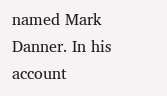named Mark Danner. In his account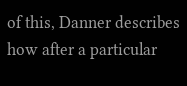of this, Danner describes how after a particular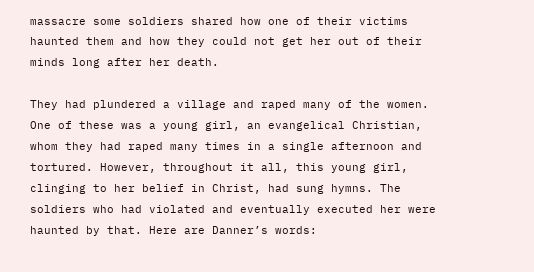massacre some soldiers shared how one of their victims haunted them and how they could not get her out of their minds long after her death.

They had plundered a village and raped many of the women. One of these was a young girl, an evangelical Christian, whom they had raped many times in a single afternoon and tortured. However, throughout it all, this young girl, clinging to her belief in Christ, had sung hymns. The soldiers who had violated and eventually executed her were haunted by that. Here are Danner’s words: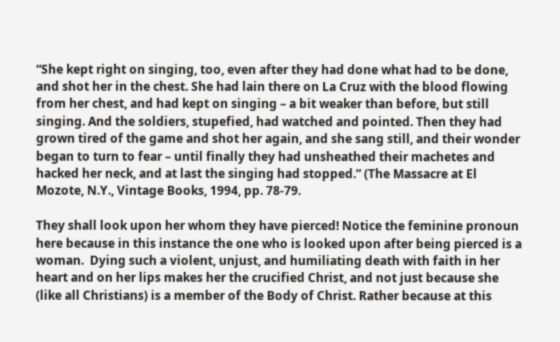“She kept right on singing, too, even after they had done what had to be done, and shot her in the chest. She had lain there on La Cruz with the blood flowing from her chest, and had kept on singing – a bit weaker than before, but still singing. And the soldiers, stupefied, had watched and pointed. Then they had grown tired of the game and shot her again, and she sang still, and their wonder began to turn to fear – until finally they had unsheathed their machetes and hacked her neck, and at last the singing had stopped.” (The Massacre at El Mozote, N.Y., Vintage Books, 1994, pp. 78-79.

They shall look upon her whom they have pierced! Notice the feminine pronoun here because in this instance the one who is looked upon after being pierced is a woman.  Dying such a violent, unjust, and humiliating death with faith in her heart and on her lips makes her the crucified Christ, and not just because she (like all Christians) is a member of the Body of Christ. Rather because at this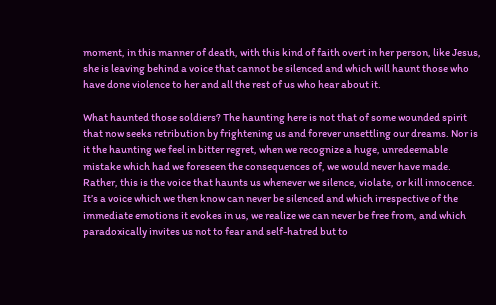moment, in this manner of death, with this kind of faith overt in her person, like Jesus, she is leaving behind a voice that cannot be silenced and which will haunt those who have done violence to her and all the rest of us who hear about it.

What haunted those soldiers? The haunting here is not that of some wounded spirit that now seeks retribution by frightening us and forever unsettling our dreams. Nor is it the haunting we feel in bitter regret, when we recognize a huge, unredeemable mistake which had we foreseen the consequences of, we would never have made. Rather, this is the voice that haunts us whenever we silence, violate, or kill innocence. It’s a voice which we then know can never be silenced and which irrespective of the immediate emotions it evokes in us, we realize we can never be free from, and which paradoxically invites us not to fear and self-hatred but to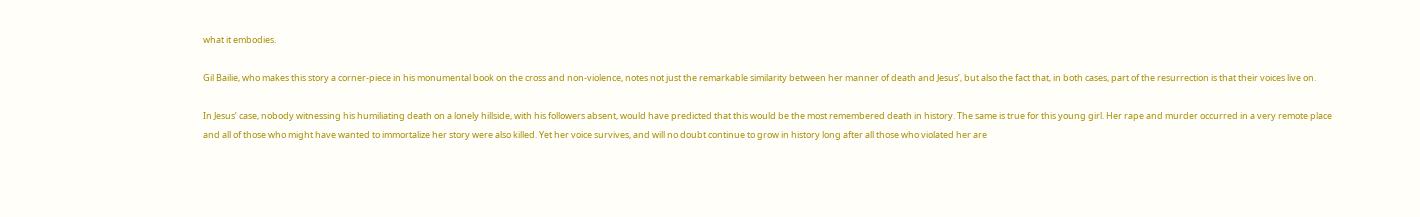what it embodies.

Gil Bailie, who makes this story a corner-piece in his monumental book on the cross and non-violence, notes not just the remarkable similarity between her manner of death and Jesus’, but also the fact that, in both cases, part of the resurrection is that their voices live on.

In Jesus’ case, nobody witnessing his humiliating death on a lonely hillside, with his followers absent, would have predicted that this would be the most remembered death in history. The same is true for this young girl. Her rape and murder occurred in a very remote place and all of those who might have wanted to immortalize her story were also killed. Yet her voice survives, and will no doubt continue to grow in history long after all those who violated her are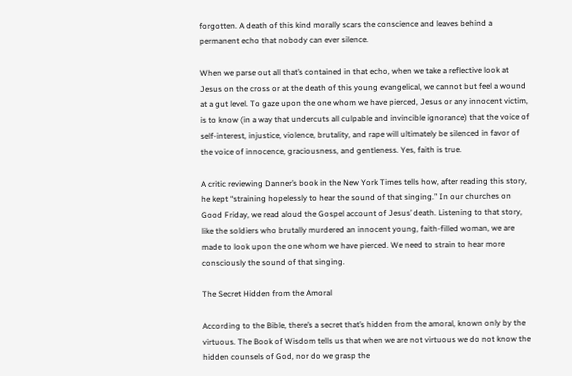forgotten. A death of this kind morally scars the conscience and leaves behind a permanent echo that nobody can ever silence.

When we parse out all that’s contained in that echo, when we take a reflective look at Jesus on the cross or at the death of this young evangelical, we cannot but feel a wound at a gut level. To gaze upon the one whom we have pierced, Jesus or any innocent victim, is to know (in a way that undercuts all culpable and invincible ignorance) that the voice of self-interest, injustice, violence, brutality, and rape will ultimately be silenced in favor of the voice of innocence, graciousness, and gentleness. Yes, faith is true.

A critic reviewing Danner’s book in the New York Times tells how, after reading this story, he kept “straining hopelessly to hear the sound of that singing.” In our churches on Good Friday, we read aloud the Gospel account of Jesus’ death. Listening to that story, like the soldiers who brutally murdered an innocent young, faith-filled woman, we are made to look upon the one whom we have pierced. We need to strain to hear more consciously the sound of that singing.

The Secret Hidden from the Amoral

According to the Bible, there’s a secret that’s hidden from the amoral, known only by the virtuous. The Book of Wisdom tells us that when we are not virtuous we do not know the hidden counsels of God, nor do we grasp the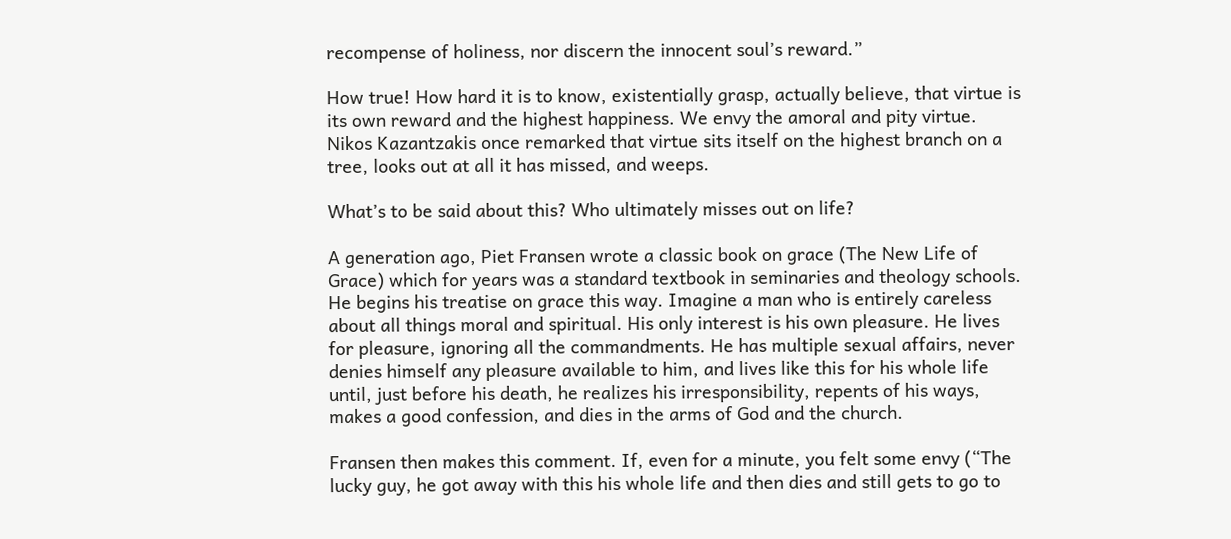recompense of holiness, nor discern the innocent soul’s reward.”

How true! How hard it is to know, existentially grasp, actually believe, that virtue is its own reward and the highest happiness. We envy the amoral and pity virtue. Nikos Kazantzakis once remarked that virtue sits itself on the highest branch on a tree, looks out at all it has missed, and weeps.

What’s to be said about this? Who ultimately misses out on life?

A generation ago, Piet Fransen wrote a classic book on grace (The New Life of Grace) which for years was a standard textbook in seminaries and theology schools. He begins his treatise on grace this way. Imagine a man who is entirely careless about all things moral and spiritual. His only interest is his own pleasure. He lives for pleasure, ignoring all the commandments. He has multiple sexual affairs, never denies himself any pleasure available to him, and lives like this for his whole life until, just before his death, he realizes his irresponsibility, repents of his ways, makes a good confession, and dies in the arms of God and the church.

Fransen then makes this comment. If, even for a minute, you felt some envy (“The lucky guy, he got away with this his whole life and then dies and still gets to go to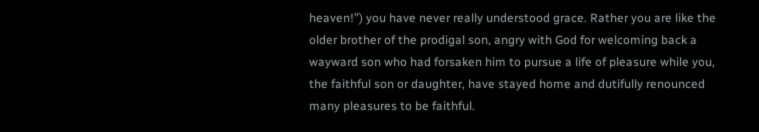heaven!”) you have never really understood grace. Rather you are like the older brother of the prodigal son, angry with God for welcoming back a wayward son who had forsaken him to pursue a life of pleasure while you, the faithful son or daughter, have stayed home and dutifully renounced many pleasures to be faithful.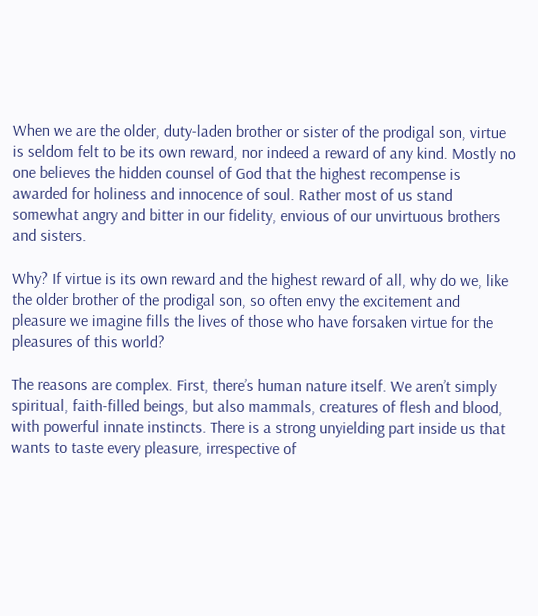When we are the older, duty-laden brother or sister of the prodigal son, virtue is seldom felt to be its own reward, nor indeed a reward of any kind. Mostly no one believes the hidden counsel of God that the highest recompense is awarded for holiness and innocence of soul. Rather most of us stand somewhat angry and bitter in our fidelity, envious of our unvirtuous brothers and sisters.

Why? If virtue is its own reward and the highest reward of all, why do we, like the older brother of the prodigal son, so often envy the excitement and pleasure we imagine fills the lives of those who have forsaken virtue for the pleasures of this world?

The reasons are complex. First, there’s human nature itself. We aren’t simply spiritual, faith-filled beings, but also mammals, creatures of flesh and blood, with powerful innate instincts. There is a strong unyielding part inside us that wants to taste every pleasure, irrespective of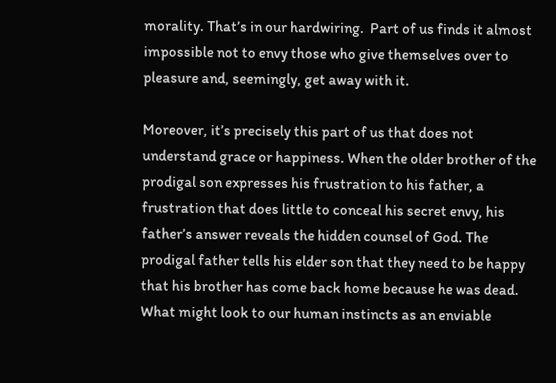morality. That’s in our hardwiring.  Part of us finds it almost impossible not to envy those who give themselves over to pleasure and, seemingly, get away with it.

Moreover, it’s precisely this part of us that does not understand grace or happiness. When the older brother of the prodigal son expresses his frustration to his father, a frustration that does little to conceal his secret envy, his father’s answer reveals the hidden counsel of God. The prodigal father tells his elder son that they need to be happy that his brother has come back home because he was dead. What might look to our human instincts as an enviable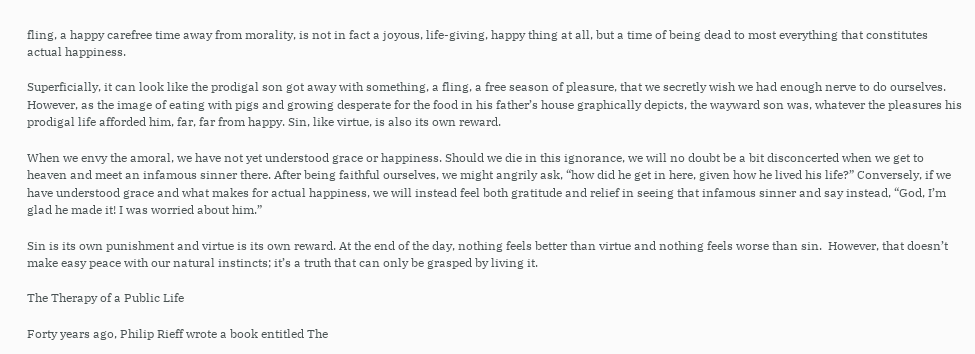fling, a happy carefree time away from morality, is not in fact a joyous, life-giving, happy thing at all, but a time of being dead to most everything that constitutes actual happiness.

Superficially, it can look like the prodigal son got away with something, a fling, a free season of pleasure, that we secretly wish we had enough nerve to do ourselves. However, as the image of eating with pigs and growing desperate for the food in his father’s house graphically depicts, the wayward son was, whatever the pleasures his prodigal life afforded him, far, far from happy. Sin, like virtue, is also its own reward.

When we envy the amoral, we have not yet understood grace or happiness. Should we die in this ignorance, we will no doubt be a bit disconcerted when we get to heaven and meet an infamous sinner there. After being faithful ourselves, we might angrily ask, “how did he get in here, given how he lived his life?” Conversely, if we have understood grace and what makes for actual happiness, we will instead feel both gratitude and relief in seeing that infamous sinner and say instead, “God, I’m glad he made it! I was worried about him.”

Sin is its own punishment and virtue is its own reward. At the end of the day, nothing feels better than virtue and nothing feels worse than sin.  However, that doesn’t make easy peace with our natural instincts; it’s a truth that can only be grasped by living it.

The Therapy of a Public Life

Forty years ago, Philip Rieff wrote a book entitled The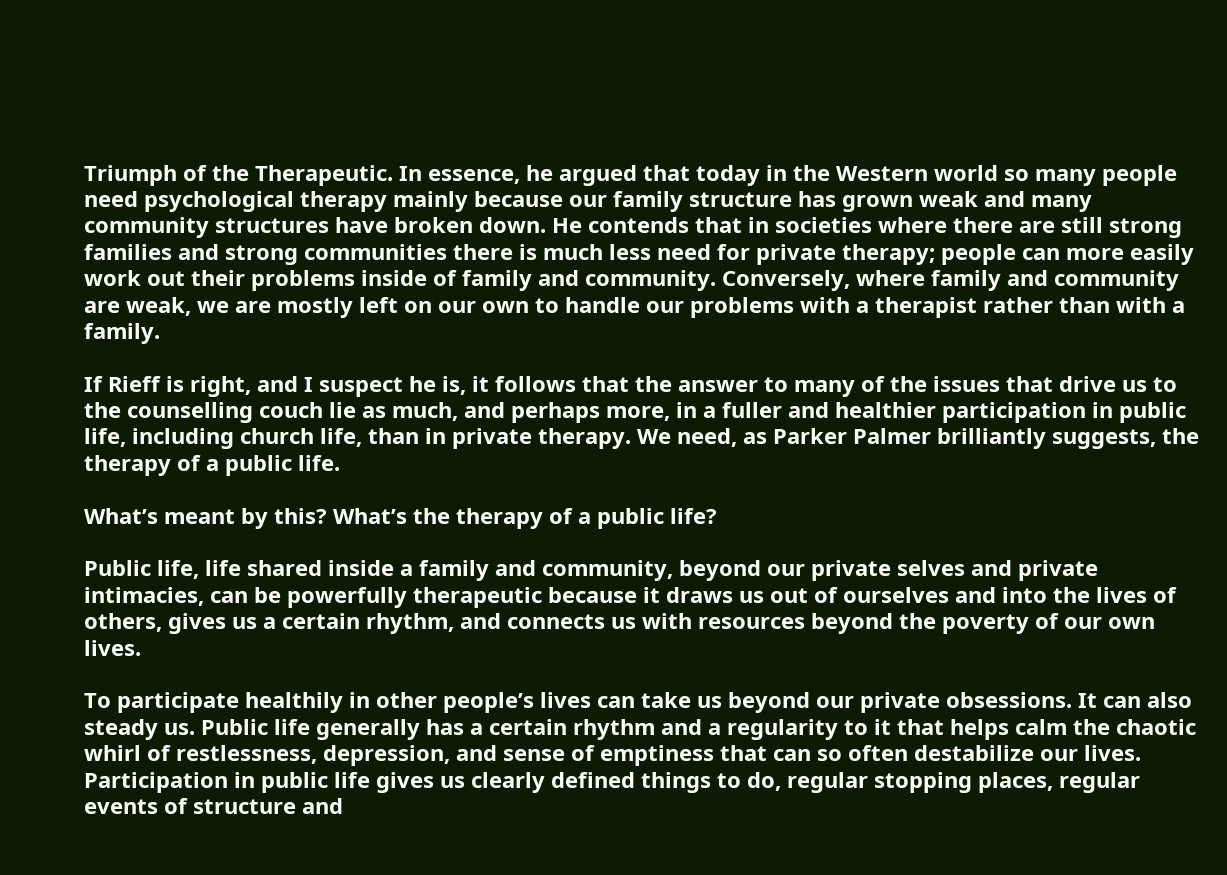Triumph of the Therapeutic. In essence, he argued that today in the Western world so many people need psychological therapy mainly because our family structure has grown weak and many community structures have broken down. He contends that in societies where there are still strong families and strong communities there is much less need for private therapy; people can more easily work out their problems inside of family and community. Conversely, where family and community are weak, we are mostly left on our own to handle our problems with a therapist rather than with a family.

If Rieff is right, and I suspect he is, it follows that the answer to many of the issues that drive us to the counselling couch lie as much, and perhaps more, in a fuller and healthier participation in public life, including church life, than in private therapy. We need, as Parker Palmer brilliantly suggests, the therapy of a public life.

What’s meant by this? What’s the therapy of a public life?

Public life, life shared inside a family and community, beyond our private selves and private intimacies, can be powerfully therapeutic because it draws us out of ourselves and into the lives of others, gives us a certain rhythm, and connects us with resources beyond the poverty of our own lives.

To participate healthily in other people’s lives can take us beyond our private obsessions. It can also steady us. Public life generally has a certain rhythm and a regularity to it that helps calm the chaotic whirl of restlessness, depression, and sense of emptiness that can so often destabilize our lives. Participation in public life gives us clearly defined things to do, regular stopping places, regular events of structure and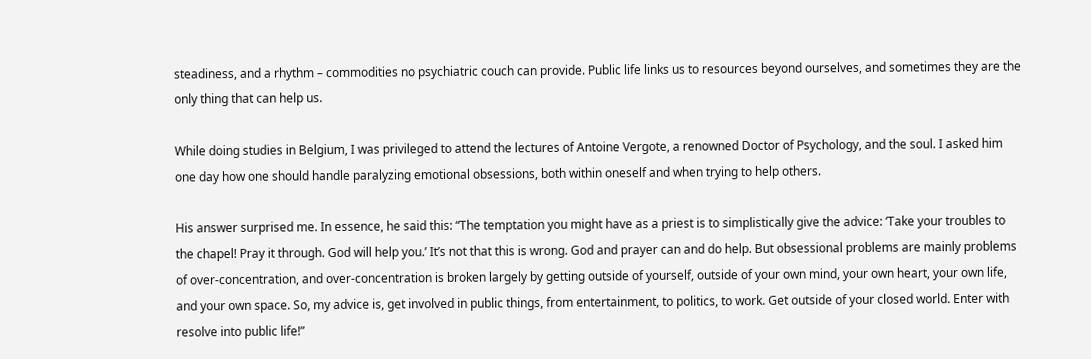steadiness, and a rhythm – commodities no psychiatric couch can provide. Public life links us to resources beyond ourselves, and sometimes they are the only thing that can help us.

While doing studies in Belgium, I was privileged to attend the lectures of Antoine Vergote, a renowned Doctor of Psychology, and the soul. I asked him one day how one should handle paralyzing emotional obsessions, both within oneself and when trying to help others.

His answer surprised me. In essence, he said this: “The temptation you might have as a priest is to simplistically give the advice: ‘Take your troubles to the chapel! Pray it through. God will help you.’ It’s not that this is wrong. God and prayer can and do help. But obsessional problems are mainly problems of over-concentration, and over-concentration is broken largely by getting outside of yourself, outside of your own mind, your own heart, your own life, and your own space. So, my advice is, get involved in public things, from entertainment, to politics, to work. Get outside of your closed world. Enter with resolve into public life!”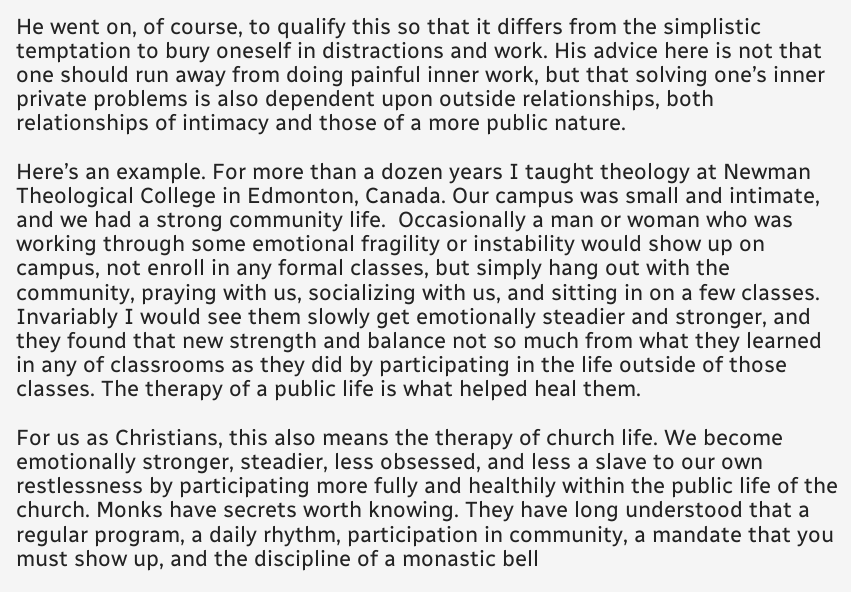He went on, of course, to qualify this so that it differs from the simplistic temptation to bury oneself in distractions and work. His advice here is not that one should run away from doing painful inner work, but that solving one’s inner private problems is also dependent upon outside relationships, both relationships of intimacy and those of a more public nature.

Here’s an example. For more than a dozen years I taught theology at Newman Theological College in Edmonton, Canada. Our campus was small and intimate, and we had a strong community life.  Occasionally a man or woman who was working through some emotional fragility or instability would show up on campus, not enroll in any formal classes, but simply hang out with the community, praying with us, socializing with us, and sitting in on a few classes.  Invariably I would see them slowly get emotionally steadier and stronger, and they found that new strength and balance not so much from what they learned in any of classrooms as they did by participating in the life outside of those classes. The therapy of a public life is what helped heal them.

For us as Christians, this also means the therapy of church life. We become emotionally stronger, steadier, less obsessed, and less a slave to our own restlessness by participating more fully and healthily within the public life of the church. Monks have secrets worth knowing. They have long understood that a regular program, a daily rhythm, participation in community, a mandate that you must show up, and the discipline of a monastic bell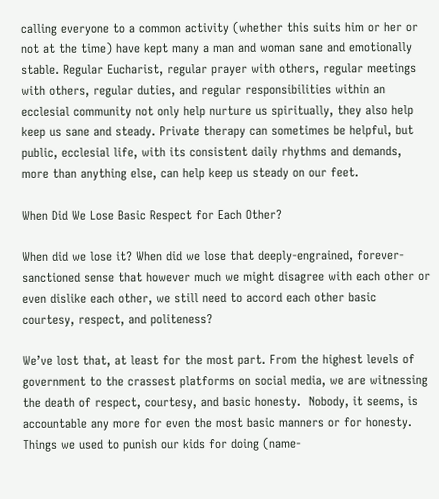calling everyone to a common activity (whether this suits him or her or not at the time) have kept many a man and woman sane and emotionally stable. Regular Eucharist, regular prayer with others, regular meetings with others, regular duties, and regular responsibilities within an ecclesial community not only help nurture us spiritually, they also help keep us sane and steady. Private therapy can sometimes be helpful, but public, ecclesial life, with its consistent daily rhythms and demands, more than anything else, can help keep us steady on our feet.

When Did We Lose Basic Respect for Each Other?

When did we lose it? When did we lose that deeply-engrained, forever-sanctioned sense that however much we might disagree with each other or even dislike each other, we still need to accord each other basic courtesy, respect, and politeness?

We’ve lost that, at least for the most part. From the highest levels of government to the crassest platforms on social media, we are witnessing the death of respect, courtesy, and basic honesty.  Nobody, it seems, is accountable any more for even the most basic manners or for honesty. Things we used to punish our kids for doing (name-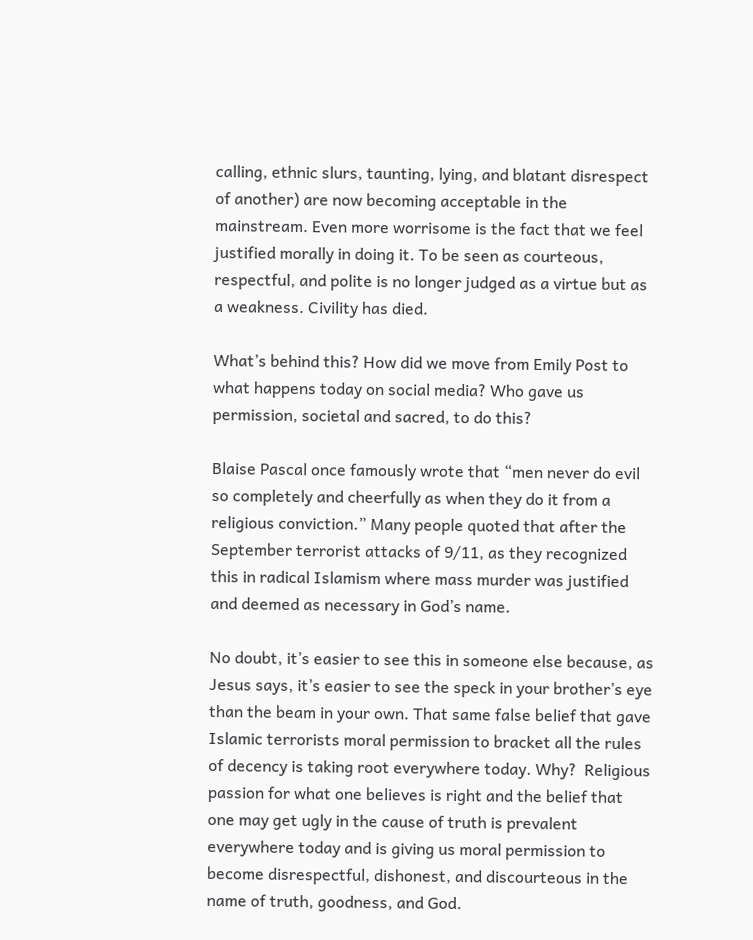calling, ethnic slurs, taunting, lying, and blatant disrespect of another) are now becoming acceptable in the mainstream. Even more worrisome is the fact that we feel justified morally in doing it. To be seen as courteous, respectful, and polite is no longer judged as a virtue but as a weakness. Civility has died.

What’s behind this? How did we move from Emily Post to what happens today on social media? Who gave us permission, societal and sacred, to do this?

Blaise Pascal once famously wrote that “men never do evil so completely and cheerfully as when they do it from a religious conviction.” Many people quoted that after the September terrorist attacks of 9/11, as they recognized this in radical Islamism where mass murder was justified and deemed as necessary in God’s name.

No doubt, it’s easier to see this in someone else because, as Jesus says, it’s easier to see the speck in your brother’s eye than the beam in your own. That same false belief that gave Islamic terrorists moral permission to bracket all the rules of decency is taking root everywhere today. Why?  Religious passion for what one believes is right and the belief that one may get ugly in the cause of truth is prevalent everywhere today and is giving us moral permission to become disrespectful, dishonest, and discourteous in the name of truth, goodness, and God.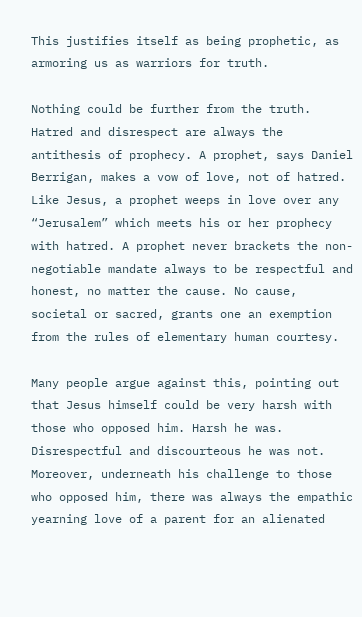This justifies itself as being prophetic, as armoring us as warriors for truth.

Nothing could be further from the truth. Hatred and disrespect are always the antithesis of prophecy. A prophet, says Daniel Berrigan, makes a vow of love, not of hatred. Like Jesus, a prophet weeps in love over any “Jerusalem” which meets his or her prophecy with hatred. A prophet never brackets the non-negotiable mandate always to be respectful and honest, no matter the cause. No cause, societal or sacred, grants one an exemption from the rules of elementary human courtesy.

Many people argue against this, pointing out that Jesus himself could be very harsh with those who opposed him. Harsh he was. Disrespectful and discourteous he was not. Moreover, underneath his challenge to those who opposed him, there was always the empathic yearning love of a parent for an alienated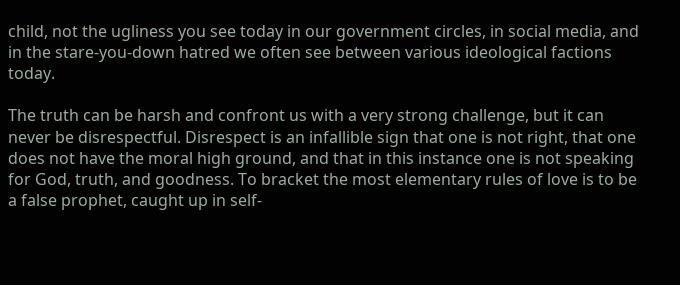child, not the ugliness you see today in our government circles, in social media, and in the stare-you-down hatred we often see between various ideological factions today.

The truth can be harsh and confront us with a very strong challenge, but it can never be disrespectful. Disrespect is an infallible sign that one is not right, that one does not have the moral high ground, and that in this instance one is not speaking for God, truth, and goodness. To bracket the most elementary rules of love is to be a false prophet, caught up in self-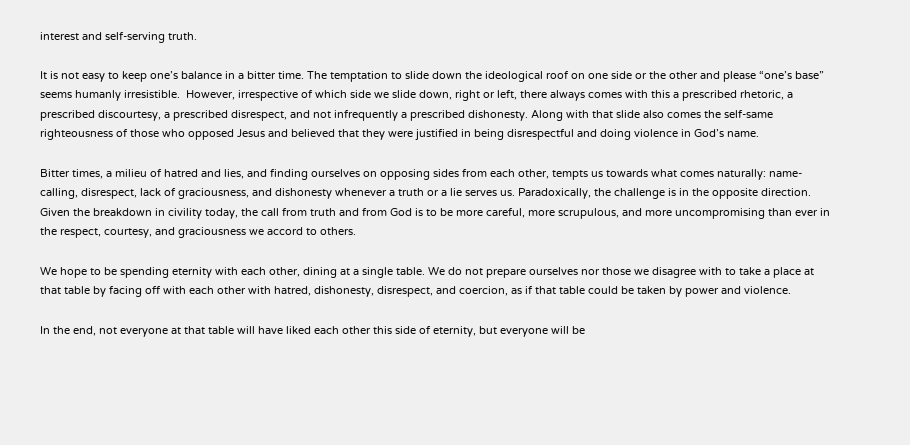interest and self-serving truth.

It is not easy to keep one’s balance in a bitter time. The temptation to slide down the ideological roof on one side or the other and please “one’s base” seems humanly irresistible.  However, irrespective of which side we slide down, right or left, there always comes with this a prescribed rhetoric, a prescribed discourtesy, a prescribed disrespect, and not infrequently a prescribed dishonesty. Along with that slide also comes the self-same righteousness of those who opposed Jesus and believed that they were justified in being disrespectful and doing violence in God’s name.

Bitter times, a milieu of hatred and lies, and finding ourselves on opposing sides from each other, tempts us towards what comes naturally: name-calling, disrespect, lack of graciousness, and dishonesty whenever a truth or a lie serves us. Paradoxically, the challenge is in the opposite direction. Given the breakdown in civility today, the call from truth and from God is to be more careful, more scrupulous, and more uncompromising than ever in the respect, courtesy, and graciousness we accord to others.

We hope to be spending eternity with each other, dining at a single table. We do not prepare ourselves nor those we disagree with to take a place at that table by facing off with each other with hatred, dishonesty, disrespect, and coercion, as if that table could be taken by power and violence.

In the end, not everyone at that table will have liked each other this side of eternity, but everyone will be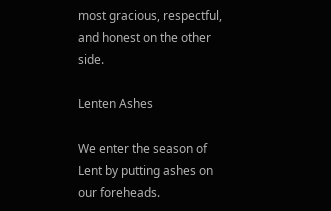most gracious, respectful, and honest on the other side.

Lenten Ashes

We enter the season of Lent by putting ashes on our foreheads.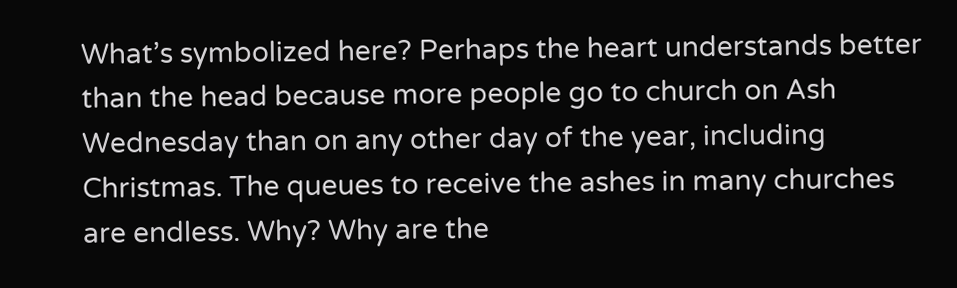What’s symbolized here? Perhaps the heart understands better than the head because more people go to church on Ash Wednesday than on any other day of the year, including Christmas. The queues to receive the ashes in many churches are endless. Why? Why are the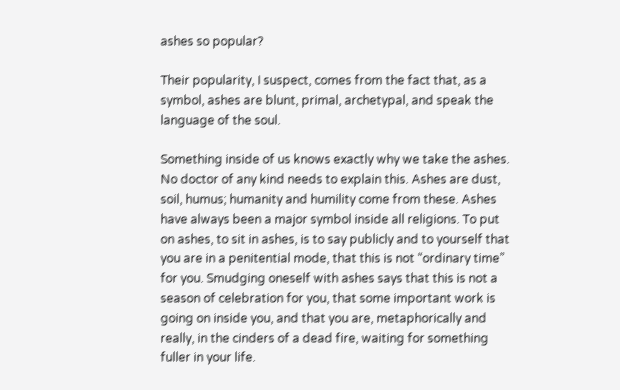ashes so popular?

Their popularity, I suspect, comes from the fact that, as a symbol, ashes are blunt, primal, archetypal, and speak the language of the soul.

Something inside of us knows exactly why we take the ashes. No doctor of any kind needs to explain this. Ashes are dust, soil, humus; humanity and humility come from these. Ashes have always been a major symbol inside all religions. To put on ashes, to sit in ashes, is to say publicly and to yourself that you are in a penitential mode, that this is not “ordinary time” for you. Smudging oneself with ashes says that this is not a season of celebration for you, that some important work is going on inside you, and that you are, metaphorically and really, in the cinders of a dead fire, waiting for something fuller in your life.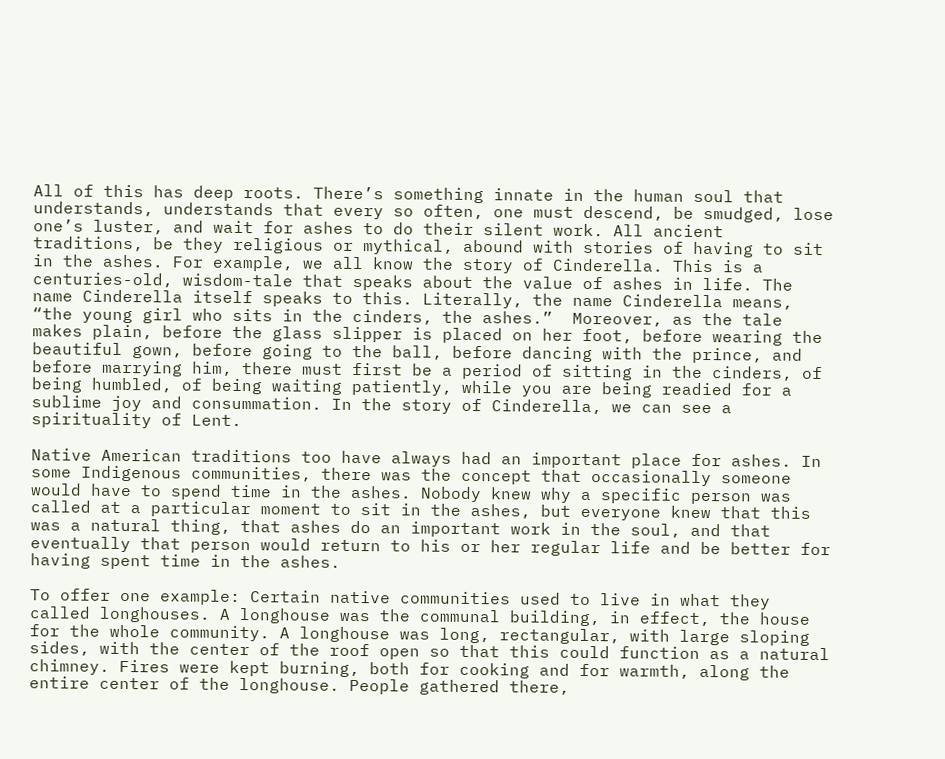All of this has deep roots. There’s something innate in the human soul that understands, understands that every so often, one must descend, be smudged, lose one’s luster, and wait for ashes to do their silent work. All ancient traditions, be they religious or mythical, abound with stories of having to sit in the ashes. For example, we all know the story of Cinderella. This is a centuries-old, wisdom-tale that speaks about the value of ashes in life. The name Cinderella itself speaks to this. Literally, the name Cinderella means, “the young girl who sits in the cinders, the ashes.”  Moreover, as the tale makes plain, before the glass slipper is placed on her foot, before wearing the beautiful gown, before going to the ball, before dancing with the prince, and before marrying him, there must first be a period of sitting in the cinders, of being humbled, of being waiting patiently, while you are being readied for a sublime joy and consummation. In the story of Cinderella, we can see a spirituality of Lent.

Native American traditions too have always had an important place for ashes. In some Indigenous communities, there was the concept that occasionally someone would have to spend time in the ashes. Nobody knew why a specific person was called at a particular moment to sit in the ashes, but everyone knew that this was a natural thing, that ashes do an important work in the soul, and that eventually that person would return to his or her regular life and be better for having spent time in the ashes.

To offer one example: Certain native communities used to live in what they called longhouses. A longhouse was the communal building, in effect, the house for the whole community. A longhouse was long, rectangular, with large sloping sides, with the center of the roof open so that this could function as a natural chimney. Fires were kept burning, both for cooking and for warmth, along the entire center of the longhouse. People gathered there,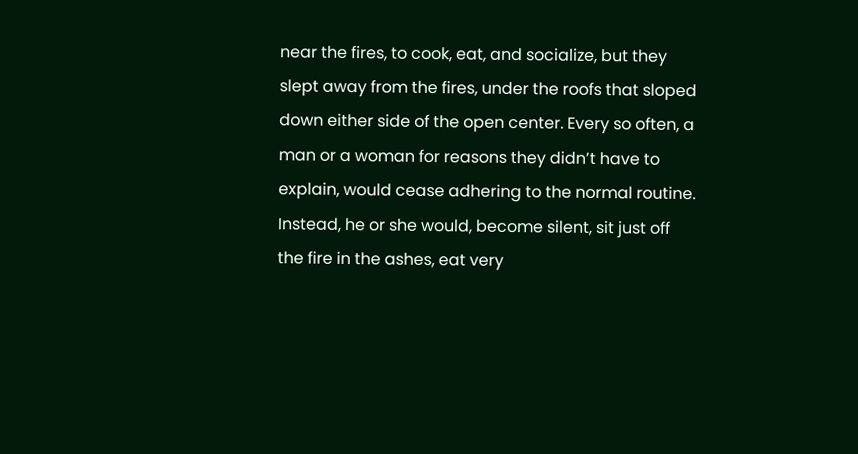near the fires, to cook, eat, and socialize, but they slept away from the fires, under the roofs that sloped down either side of the open center. Every so often, a man or a woman for reasons they didn’t have to explain, would cease adhering to the normal routine. Instead, he or she would, become silent, sit just off the fire in the ashes, eat very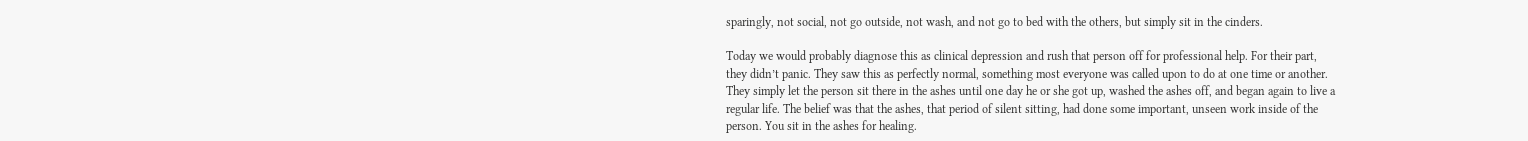sparingly, not social, not go outside, not wash, and not go to bed with the others, but simply sit in the cinders.

Today we would probably diagnose this as clinical depression and rush that person off for professional help. For their part, they didn’t panic. They saw this as perfectly normal, something most everyone was called upon to do at one time or another. They simply let the person sit there in the ashes until one day he or she got up, washed the ashes off, and began again to live a regular life. The belief was that the ashes, that period of silent sitting, had done some important, unseen work inside of the person. You sit in the ashes for healing.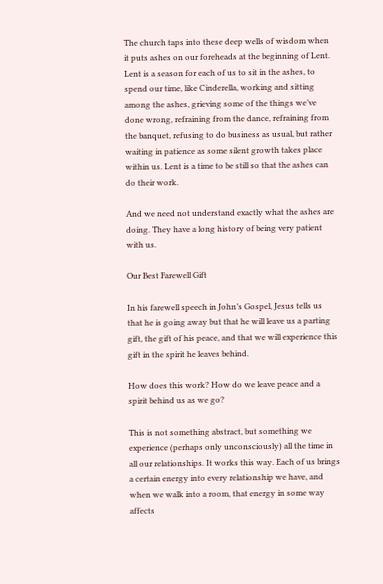The church taps into these deep wells of wisdom when it puts ashes on our foreheads at the beginning of Lent. Lent is a season for each of us to sit in the ashes, to spend our time, like Cinderella, working and sitting among the ashes, grieving some of the things we’ve done wrong, refraining from the dance, refraining from the banquet, refusing to do business as usual, but rather waiting in patience as some silent growth takes place within us. Lent is a time to be still so that the ashes can do their work.

And we need not understand exactly what the ashes are doing. They have a long history of being very patient with us.

Our Best Farewell Gift

In his farewell speech in John’s Gospel, Jesus tells us that he is going away but that he will leave us a parting gift, the gift of his peace, and that we will experience this gift in the spirit he leaves behind.

How does this work? How do we leave peace and a spirit behind us as we go?

This is not something abstract, but something we experience (perhaps only unconsciously) all the time in all our relationships. It works this way. Each of us brings a certain energy into every relationship we have, and when we walk into a room, that energy in some way affects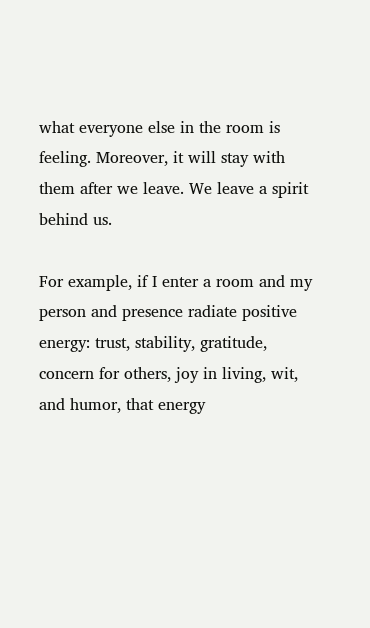what everyone else in the room is feeling. Moreover, it will stay with them after we leave. We leave a spirit behind us.

For example, if I enter a room and my person and presence radiate positive energy: trust, stability, gratitude, concern for others, joy in living, wit, and humor, that energy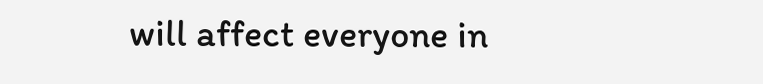will affect everyone in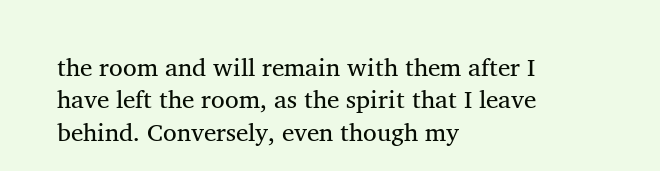the room and will remain with them after I have left the room, as the spirit that I leave behind. Conversely, even though my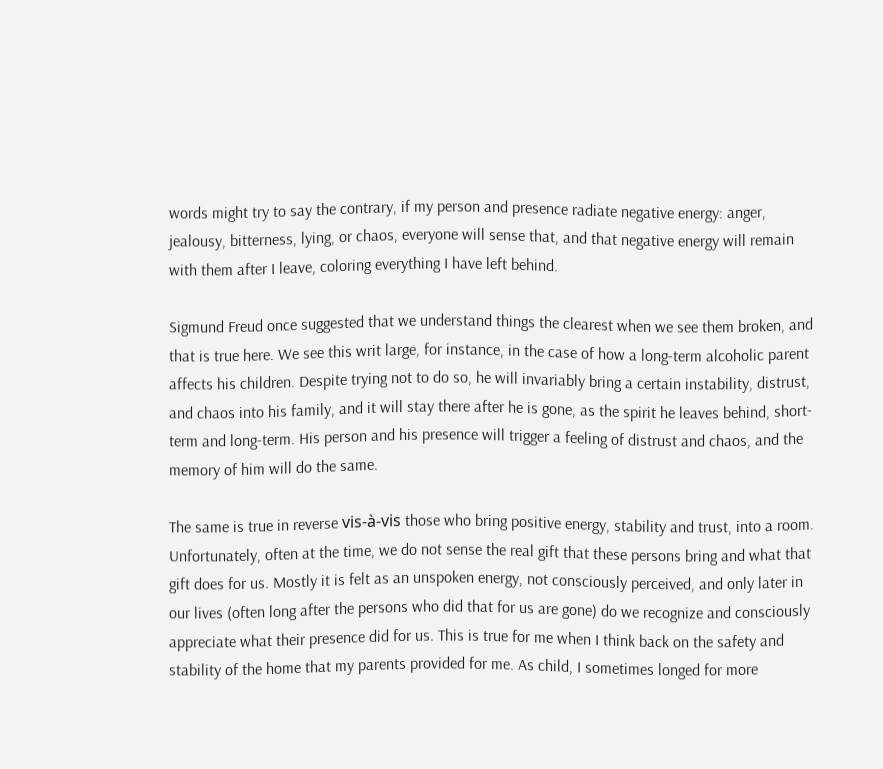words might try to say the contrary, if my person and presence radiate negative energy: anger, jealousy, bitterness, lying, or chaos, everyone will sense that, and that negative energy will remain with them after I leave, coloring everything I have left behind.

Sigmund Freud once suggested that we understand things the clearest when we see them broken, and that is true here. We see this writ large, for instance, in the case of how a long-term alcoholic parent affects his children. Despite trying not to do so, he will invariably bring a certain instability, distrust, and chaos into his family, and it will stay there after he is gone, as the spirit he leaves behind, short-term and long-term. His person and his presence will trigger a feeling of distrust and chaos, and the memory of him will do the same.

The same is true in reverse vis-à-vis those who bring positive energy, stability and trust, into a room. Unfortunately, often at the time, we do not sense the real gift that these persons bring and what that gift does for us. Mostly it is felt as an unspoken energy, not consciously perceived, and only later in our lives (often long after the persons who did that for us are gone) do we recognize and consciously appreciate what their presence did for us. This is true for me when I think back on the safety and stability of the home that my parents provided for me. As child, I sometimes longed for more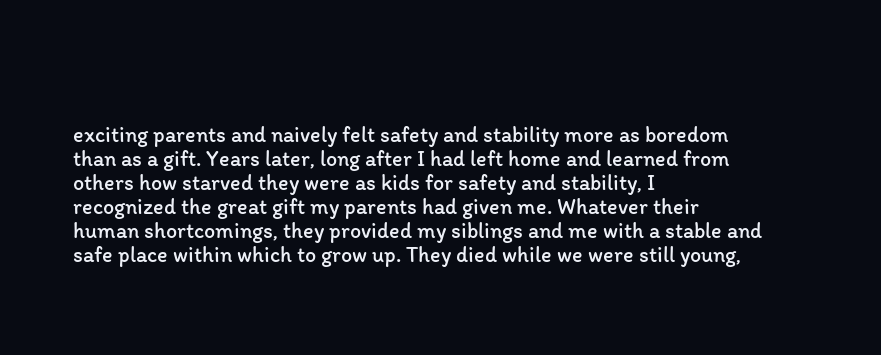exciting parents and naively felt safety and stability more as boredom than as a gift. Years later, long after I had left home and learned from others how starved they were as kids for safety and stability, I recognized the great gift my parents had given me. Whatever their human shortcomings, they provided my siblings and me with a stable and safe place within which to grow up. They died while we were still young,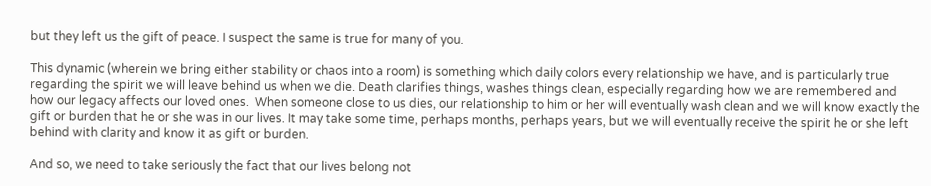but they left us the gift of peace. I suspect the same is true for many of you.

This dynamic (wherein we bring either stability or chaos into a room) is something which daily colors every relationship we have, and is particularly true regarding the spirit we will leave behind us when we die. Death clarifies things, washes things clean, especially regarding how we are remembered and how our legacy affects our loved ones.  When someone close to us dies, our relationship to him or her will eventually wash clean and we will know exactly the gift or burden that he or she was in our lives. It may take some time, perhaps months, perhaps years, but we will eventually receive the spirit he or she left behind with clarity and know it as gift or burden.

And so, we need to take seriously the fact that our lives belong not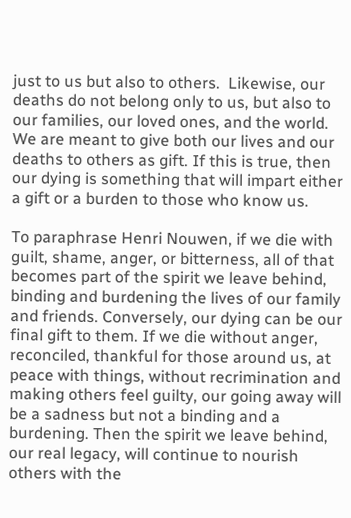just to us but also to others.  Likewise, our deaths do not belong only to us, but also to our families, our loved ones, and the world. We are meant to give both our lives and our deaths to others as gift. If this is true, then our dying is something that will impart either a gift or a burden to those who know us.

To paraphrase Henri Nouwen, if we die with guilt, shame, anger, or bitterness, all of that becomes part of the spirit we leave behind, binding and burdening the lives of our family and friends. Conversely, our dying can be our final gift to them. If we die without anger, reconciled, thankful for those around us, at peace with things, without recrimination and making others feel guilty, our going away will be a sadness but not a binding and a burdening. Then the spirit we leave behind, our real legacy, will continue to nourish others with the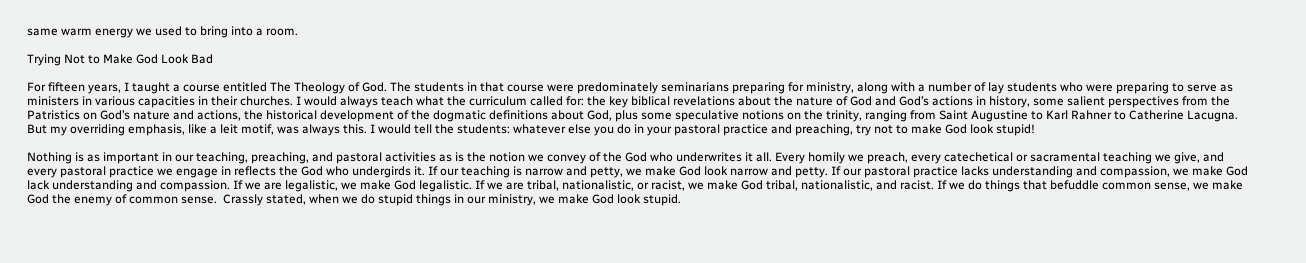same warm energy we used to bring into a room.

Trying Not to Make God Look Bad

For fifteen years, I taught a course entitled The Theology of God. The students in that course were predominately seminarians preparing for ministry, along with a number of lay students who were preparing to serve as ministers in various capacities in their churches. I would always teach what the curriculum called for: the key biblical revelations about the nature of God and God’s actions in history, some salient perspectives from the Patristics on God’s nature and actions, the historical development of the dogmatic definitions about God, plus some speculative notions on the trinity, ranging from Saint Augustine to Karl Rahner to Catherine Lacugna. But my overriding emphasis, like a leit motif, was always this. I would tell the students: whatever else you do in your pastoral practice and preaching, try not to make God look stupid!

Nothing is as important in our teaching, preaching, and pastoral activities as is the notion we convey of the God who underwrites it all. Every homily we preach, every catechetical or sacramental teaching we give, and every pastoral practice we engage in reflects the God who undergirds it. If our teaching is narrow and petty, we make God look narrow and petty. If our pastoral practice lacks understanding and compassion, we make God lack understanding and compassion. If we are legalistic, we make God legalistic. If we are tribal, nationalistic, or racist, we make God tribal, nationalistic, and racist. If we do things that befuddle common sense, we make God the enemy of common sense.  Crassly stated, when we do stupid things in our ministry, we make God look stupid.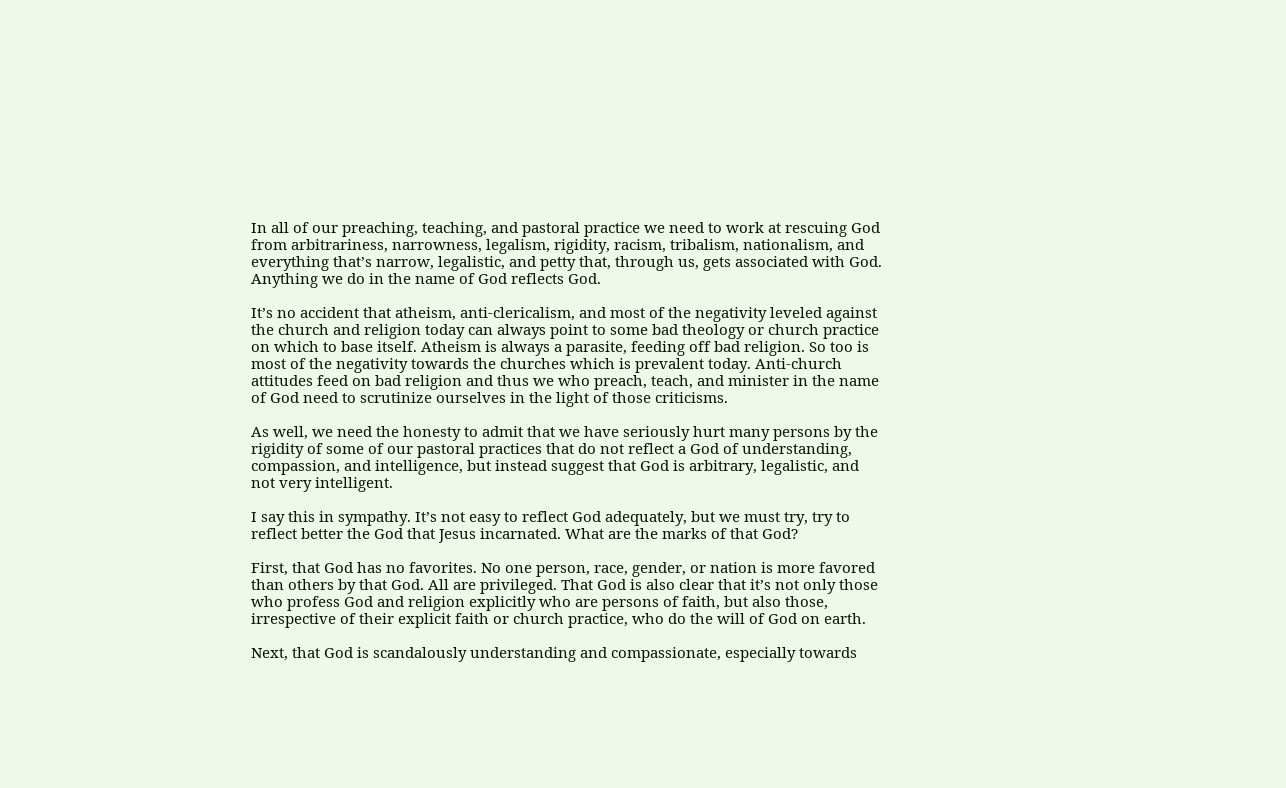In all of our preaching, teaching, and pastoral practice we need to work at rescuing God from arbitrariness, narrowness, legalism, rigidity, racism, tribalism, nationalism, and everything that’s narrow, legalistic, and petty that, through us, gets associated with God. Anything we do in the name of God reflects God.

It’s no accident that atheism, anti-clericalism, and most of the negativity leveled against the church and religion today can always point to some bad theology or church practice on which to base itself. Atheism is always a parasite, feeding off bad religion. So too is most of the negativity towards the churches which is prevalent today. Anti-church attitudes feed on bad religion and thus we who preach, teach, and minister in the name of God need to scrutinize ourselves in the light of those criticisms.

As well, we need the honesty to admit that we have seriously hurt many persons by the rigidity of some of our pastoral practices that do not reflect a God of understanding, compassion, and intelligence, but instead suggest that God is arbitrary, legalistic, and not very intelligent.

I say this in sympathy. It’s not easy to reflect God adequately, but we must try, try to reflect better the God that Jesus incarnated. What are the marks of that God?

First, that God has no favorites. No one person, race, gender, or nation is more favored than others by that God. All are privileged. That God is also clear that it’s not only those who profess God and religion explicitly who are persons of faith, but also those, irrespective of their explicit faith or church practice, who do the will of God on earth.

Next, that God is scandalously understanding and compassionate, especially towards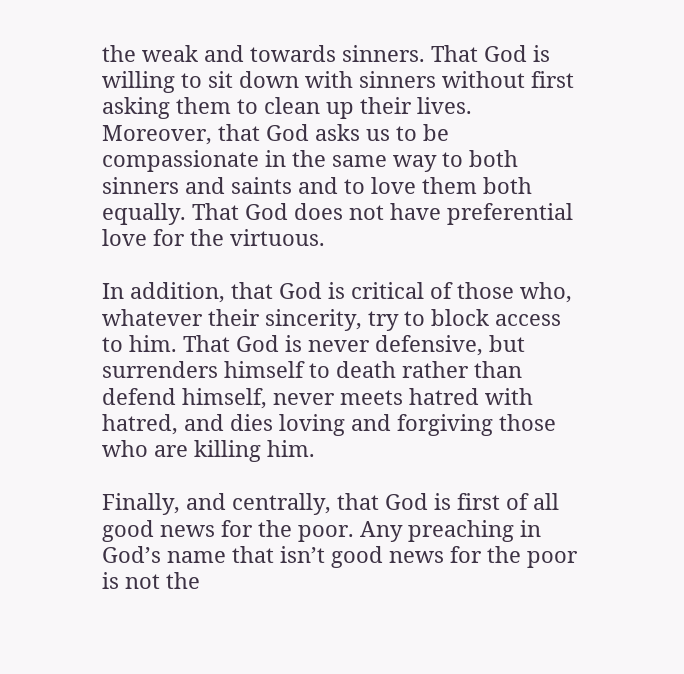the weak and towards sinners. That God is willing to sit down with sinners without first asking them to clean up their lives. Moreover, that God asks us to be compassionate in the same way to both sinners and saints and to love them both equally. That God does not have preferential love for the virtuous.

In addition, that God is critical of those who, whatever their sincerity, try to block access to him. That God is never defensive, but surrenders himself to death rather than defend himself, never meets hatred with hatred, and dies loving and forgiving those who are killing him.

Finally, and centrally, that God is first of all good news for the poor. Any preaching in God’s name that isn’t good news for the poor is not the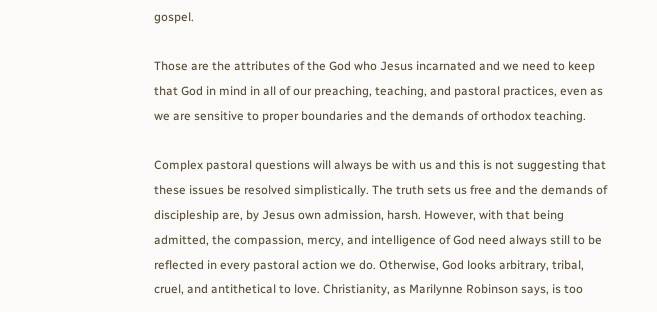gospel.

Those are the attributes of the God who Jesus incarnated and we need to keep that God in mind in all of our preaching, teaching, and pastoral practices, even as we are sensitive to proper boundaries and the demands of orthodox teaching.

Complex pastoral questions will always be with us and this is not suggesting that these issues be resolved simplistically. The truth sets us free and the demands of discipleship are, by Jesus own admission, harsh. However, with that being admitted, the compassion, mercy, and intelligence of God need always still to be reflected in every pastoral action we do. Otherwise, God looks arbitrary, tribal, cruel, and antithetical to love. Christianity, as Marilynne Robinson says, is too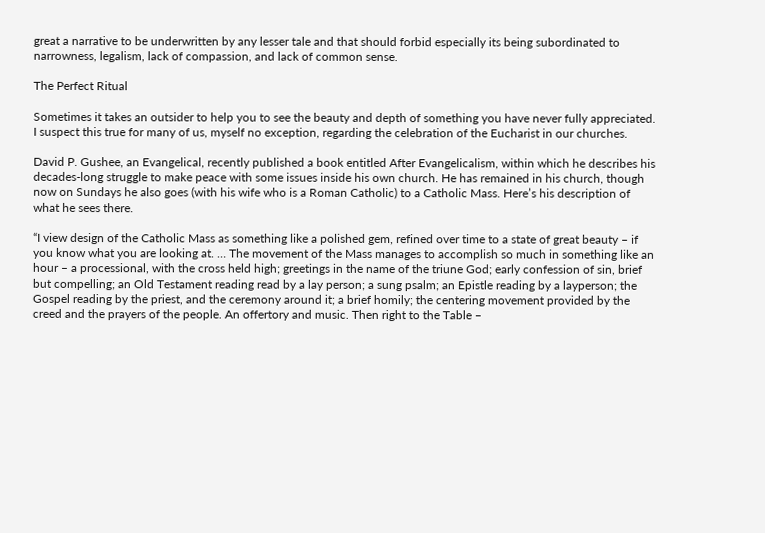great a narrative to be underwritten by any lesser tale and that should forbid especially its being subordinated to narrowness, legalism, lack of compassion, and lack of common sense.

The Perfect Ritual

Sometimes it takes an outsider to help you to see the beauty and depth of something you have never fully appreciated. I suspect this true for many of us, myself no exception, regarding the celebration of the Eucharist in our churches.

David P. Gushee, an Evangelical, recently published a book entitled After Evangelicalism, within which he describes his decades-long struggle to make peace with some issues inside his own church. He has remained in his church, though now on Sundays he also goes (with his wife who is a Roman Catholic) to a Catholic Mass. Here’s his description of what he sees there.

“I view design of the Catholic Mass as something like a polished gem, refined over time to a state of great beauty – if you know what you are looking at. … The movement of the Mass manages to accomplish so much in something like an hour – a processional, with the cross held high; greetings in the name of the triune God; early confession of sin, brief but compelling; an Old Testament reading read by a lay person; a sung psalm; an Epistle reading by a layperson; the Gospel reading by the priest, and the ceremony around it; a brief homily; the centering movement provided by the creed and the prayers of the people. An offertory and music. Then right to the Table –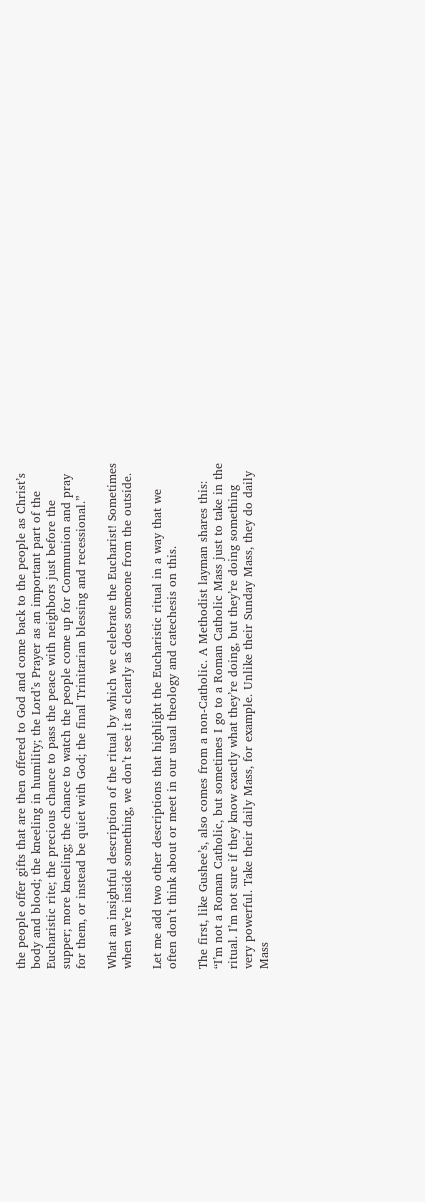the people offer gifts that are then offered to God and come back to the people as Christ’s body and blood; the kneeling in humility; the Lord’s Prayer as an important part of the Eucharistic rite; the precious chance to pass the peace with neighbors just before the supper; more kneeling; the chance to watch the people come up for Communion and pray for them, or instead be quiet with God; the final Trinitarian blessing and recessional.”

What an insightful description of the ritual by which we celebrate the Eucharist! Sometimes when we’re inside something, we don’t see it as clearly as does someone from the outside.

Let me add two other descriptions that highlight the Eucharistic ritual in a way that we often don’t think about or meet in our usual theology and catechesis on this.

The first, like Gushee’s, also comes from a non-Catholic. A Methodist layman shares this: “I’m not a Roman Catholic, but sometimes I go to a Roman Catholic Mass just to take in the ritual. I’m not sure if they know exactly what they’re doing, but they’re doing something very powerful. Take their daily Mass, for example. Unlike their Sunday Mass, they do daily Mass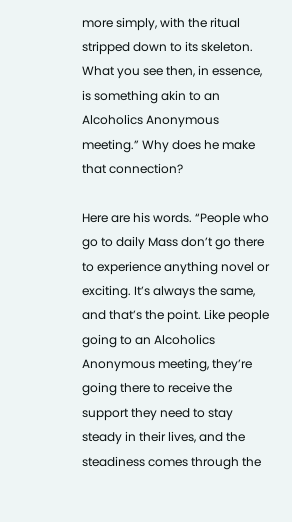more simply, with the ritual stripped down to its skeleton. What you see then, in essence, is something akin to an Alcoholics Anonymous meeting.” Why does he make that connection?

Here are his words. “People who go to daily Mass don’t go there to experience anything novel or exciting. It’s always the same, and that’s the point. Like people going to an Alcoholics Anonymous meeting, they’re going there to receive the support they need to stay steady in their lives, and the steadiness comes through the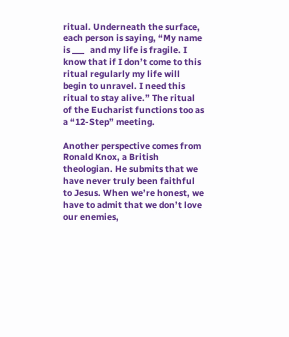ritual. Underneath the surface, each person is saying, “My name is ___   and my life is fragile. I know that if I don’t come to this ritual regularly my life will begin to unravel. I need this ritual to stay alive.” The ritual of the Eucharist functions too as a “12-Step” meeting.

Another perspective comes from Ronald Knox, a British theologian. He submits that we have never truly been faithful to Jesus. When we’re honest, we have to admit that we don’t love our enemies,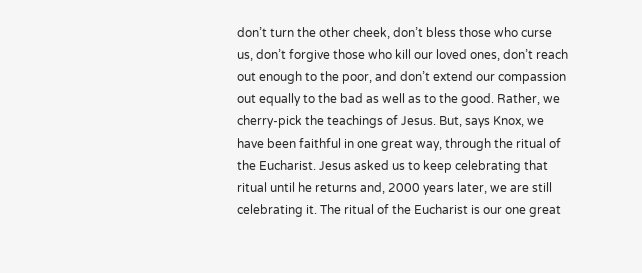don’t turn the other cheek, don’t bless those who curse us, don’t forgive those who kill our loved ones, don’t reach out enough to the poor, and don’t extend our compassion out equally to the bad as well as to the good. Rather, we cherry-pick the teachings of Jesus. But, says Knox, we have been faithful in one great way, through the ritual of the Eucharist. Jesus asked us to keep celebrating that ritual until he returns and, 2000 years later, we are still celebrating it. The ritual of the Eucharist is our one great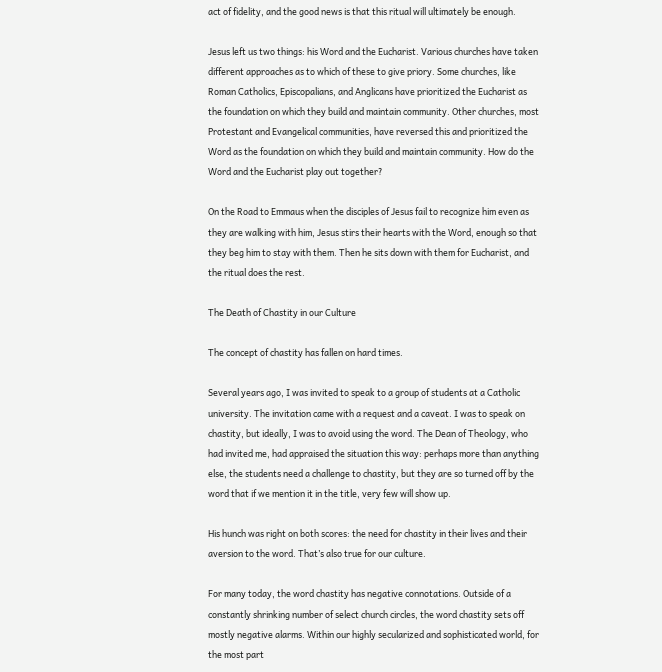act of fidelity, and the good news is that this ritual will ultimately be enough.

Jesus left us two things: his Word and the Eucharist. Various churches have taken different approaches as to which of these to give priory. Some churches, like Roman Catholics, Episcopalians, and Anglicans have prioritized the Eucharist as the foundation on which they build and maintain community. Other churches, most Protestant and Evangelical communities, have reversed this and prioritized the Word as the foundation on which they build and maintain community. How do the Word and the Eucharist play out together?

On the Road to Emmaus when the disciples of Jesus fail to recognize him even as they are walking with him, Jesus stirs their hearts with the Word, enough so that they beg him to stay with them. Then he sits down with them for Eucharist, and the ritual does the rest.

The Death of Chastity in our Culture

The concept of chastity has fallen on hard times.

Several years ago, I was invited to speak to a group of students at a Catholic university. The invitation came with a request and a caveat. I was to speak on chastity, but ideally, I was to avoid using the word. The Dean of Theology, who had invited me, had appraised the situation this way: perhaps more than anything else, the students need a challenge to chastity, but they are so turned off by the word that if we mention it in the title, very few will show up.

His hunch was right on both scores: the need for chastity in their lives and their aversion to the word. That’s also true for our culture.

For many today, the word chastity has negative connotations. Outside of a constantly shrinking number of select church circles, the word chastity sets off mostly negative alarms. Within our highly secularized and sophisticated world, for the most part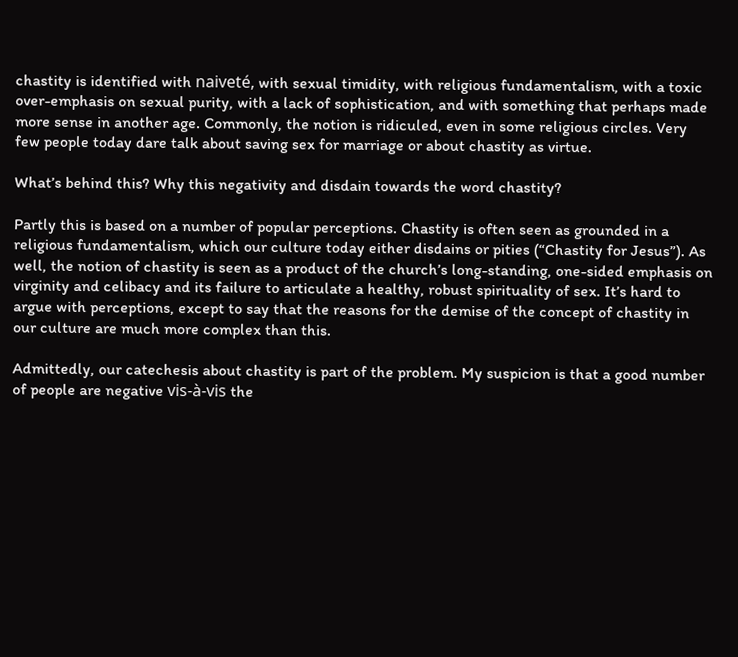chastity is identified with naiveté, with sexual timidity, with religious fundamentalism, with a toxic over-emphasis on sexual purity, with a lack of sophistication, and with something that perhaps made more sense in another age. Commonly, the notion is ridiculed, even in some religious circles. Very few people today dare talk about saving sex for marriage or about chastity as virtue.

What’s behind this? Why this negativity and disdain towards the word chastity?

Partly this is based on a number of popular perceptions. Chastity is often seen as grounded in a religious fundamentalism, which our culture today either disdains or pities (“Chastity for Jesus”). As well, the notion of chastity is seen as a product of the church’s long-standing, one-sided emphasis on virginity and celibacy and its failure to articulate a healthy, robust spirituality of sex. It’s hard to argue with perceptions, except to say that the reasons for the demise of the concept of chastity in our culture are much more complex than this.

Admittedly, our catechesis about chastity is part of the problem. My suspicion is that a good number of people are negative vis-à-vis the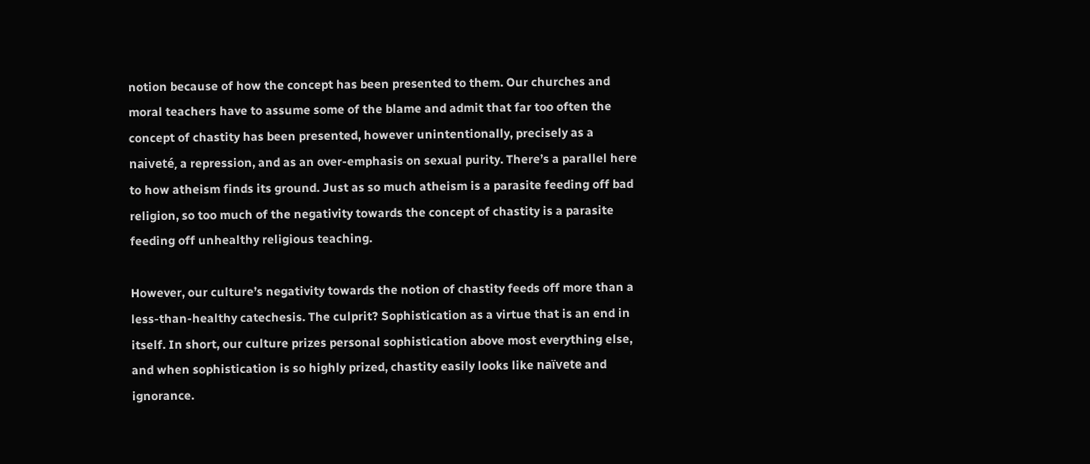notion because of how the concept has been presented to them. Our churches and moral teachers have to assume some of the blame and admit that far too often the concept of chastity has been presented, however unintentionally, precisely as a naiveté, a repression, and as an over-emphasis on sexual purity. There’s a parallel here to how atheism finds its ground. Just as so much atheism is a parasite feeding off bad religion, so too much of the negativity towards the concept of chastity is a parasite feeding off unhealthy religious teaching.

However, our culture’s negativity towards the notion of chastity feeds off more than a less-than-healthy catechesis. The culprit? Sophistication as a virtue that is an end in itself. In short, our culture prizes personal sophistication above most everything else, and when sophistication is so highly prized, chastity easily looks like naïvete and ignorance.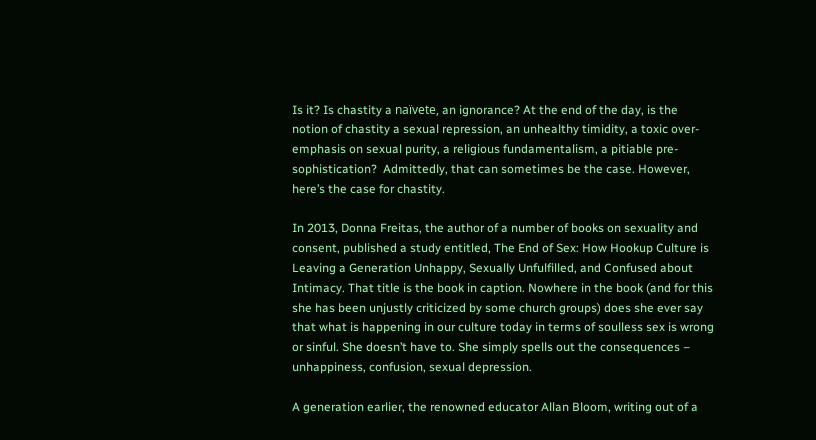Is it? Is chastity a naïvete, an ignorance? At the end of the day, is the notion of chastity a sexual repression, an unhealthy timidity, a toxic over-emphasis on sexual purity, a religious fundamentalism, a pitiable pre-sophistication?  Admittedly, that can sometimes be the case. However, here’s the case for chastity.

In 2013, Donna Freitas, the author of a number of books on sexuality and consent, published a study entitled, The End of Sex: How Hookup Culture is Leaving a Generation Unhappy, Sexually Unfulfilled, and Confused about Intimacy. That title is the book in caption. Nowhere in the book (and for this she has been unjustly criticized by some church groups) does she ever say that what is happening in our culture today in terms of soulless sex is wrong or sinful. She doesn’t have to. She simply spells out the consequences – unhappiness, confusion, sexual depression.

A generation earlier, the renowned educator Allan Bloom, writing out of a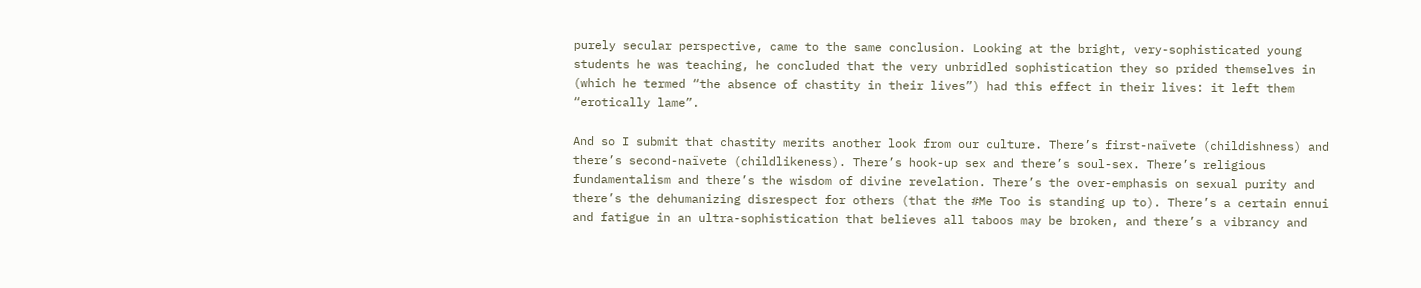purely secular perspective, came to the same conclusion. Looking at the bright, very-sophisticated young students he was teaching, he concluded that the very unbridled sophistication they so prided themselves in (which he termed “the absence of chastity in their lives”) had this effect in their lives: it left them “erotically lame”.

And so I submit that chastity merits another look from our culture. There’s first-naïvete (childishness) and there’s second-naïvete (childlikeness). There’s hook-up sex and there’s soul-sex. There’s religious fundamentalism and there’s the wisdom of divine revelation. There’s the over-emphasis on sexual purity and there’s the dehumanizing disrespect for others (that the #Me Too is standing up to). There’s a certain ennui and fatigue in an ultra-sophistication that believes all taboos may be broken, and there’s a vibrancy and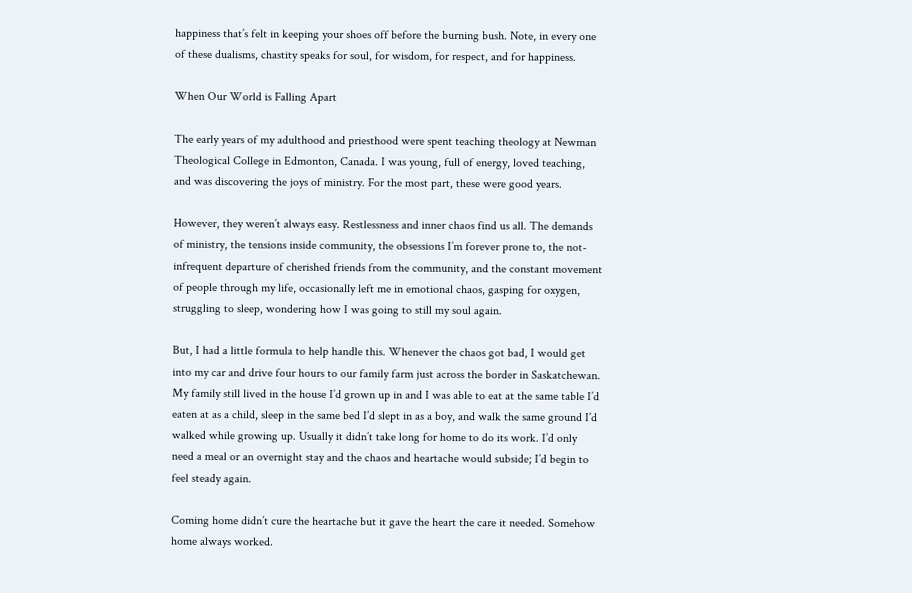happiness that’s felt in keeping your shoes off before the burning bush. Note, in every one of these dualisms, chastity speaks for soul, for wisdom, for respect, and for happiness.

When Our World is Falling Apart

The early years of my adulthood and priesthood were spent teaching theology at Newman Theological College in Edmonton, Canada. I was young, full of energy, loved teaching, and was discovering the joys of ministry. For the most part, these were good years.

However, they weren’t always easy. Restlessness and inner chaos find us all. The demands of ministry, the tensions inside community, the obsessions I’m forever prone to, the not-infrequent departure of cherished friends from the community, and the constant movement of people through my life, occasionally left me in emotional chaos, gasping for oxygen, struggling to sleep, wondering how I was going to still my soul again.

But, I had a little formula to help handle this. Whenever the chaos got bad, I would get into my car and drive four hours to our family farm just across the border in Saskatchewan. My family still lived in the house I’d grown up in and I was able to eat at the same table I’d eaten at as a child, sleep in the same bed I’d slept in as a boy, and walk the same ground I’d walked while growing up. Usually it didn’t take long for home to do its work. I’d only need a meal or an overnight stay and the chaos and heartache would subside; I’d begin to feel steady again.

Coming home didn’t cure the heartache but it gave the heart the care it needed. Somehow home always worked.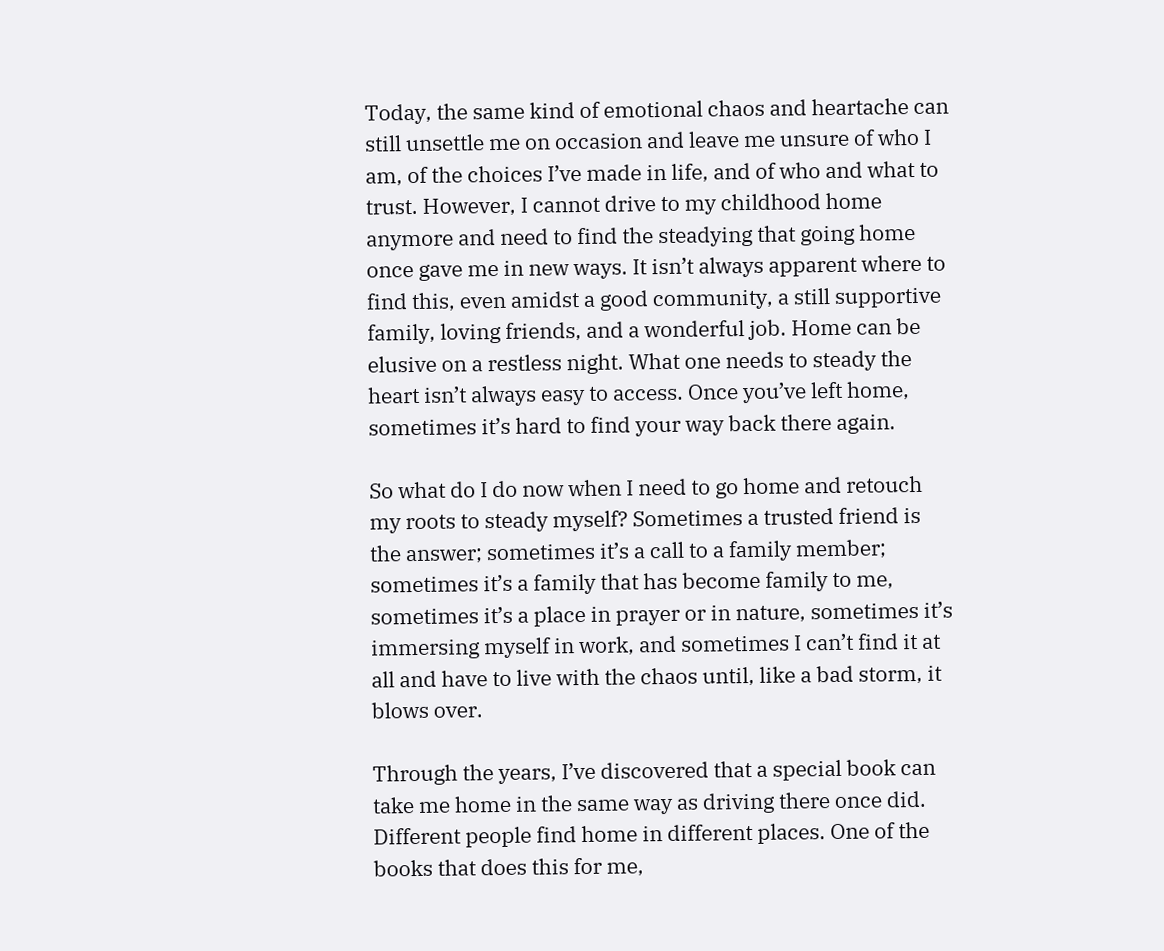Today, the same kind of emotional chaos and heartache can still unsettle me on occasion and leave me unsure of who I am, of the choices I’ve made in life, and of who and what to trust. However, I cannot drive to my childhood home anymore and need to find the steadying that going home once gave me in new ways. It isn’t always apparent where to find this, even amidst a good community, a still supportive family, loving friends, and a wonderful job. Home can be elusive on a restless night. What one needs to steady the heart isn’t always easy to access. Once you’ve left home, sometimes it’s hard to find your way back there again.

So what do I do now when I need to go home and retouch my roots to steady myself? Sometimes a trusted friend is the answer; sometimes it’s a call to a family member; sometimes it’s a family that has become family to me, sometimes it’s a place in prayer or in nature, sometimes it’s immersing myself in work, and sometimes I can’t find it at all and have to live with the chaos until, like a bad storm, it blows over.

Through the years, I’ve discovered that a special book can take me home in the same way as driving there once did. Different people find home in different places. One of the books that does this for me,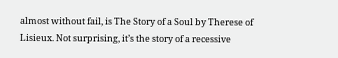almost without fail, is The Story of a Soul by Therese of Lisieux. Not surprising, it’s the story of a recessive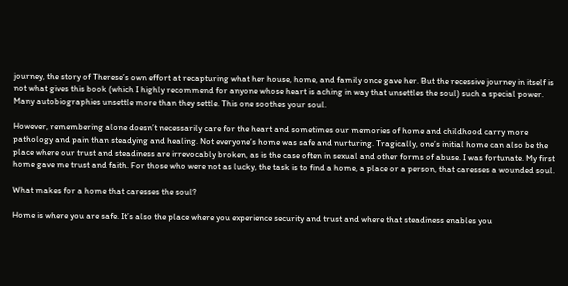journey, the story of Therese’s own effort at recapturing what her house, home, and family once gave her. But the recessive journey in itself is not what gives this book (which I highly recommend for anyone whose heart is aching in way that unsettles the soul) such a special power. Many autobiographies unsettle more than they settle. This one soothes your soul.

However, remembering alone doesn’t necessarily care for the heart and sometimes our memories of home and childhood carry more pathology and pain than steadying and healing. Not everyone’s home was safe and nurturing. Tragically, one’s initial home can also be the place where our trust and steadiness are irrevocably broken, as is the case often in sexual and other forms of abuse. I was fortunate. My first home gave me trust and faith. For those who were not as lucky, the task is to find a home, a place or a person, that caresses a wounded soul.

What makes for a home that caresses the soul?

Home is where you are safe. It’s also the place where you experience security and trust and where that steadiness enables you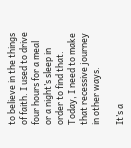to believe in the things of faith. I used to drive four hours for a meal or a night’s sleep in order to find that. Today, I need to make that recessive journey in other ways.

It’s a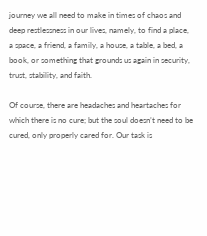journey we all need to make in times of chaos and deep restlessness in our lives, namely, to find a place, a space, a friend, a family, a house, a table, a bed, a book, or something that grounds us again in security, trust, stability, and faith.

Of course, there are headaches and heartaches for which there is no cure; but the soul doesn’t need to be cured, only properly cared for. Our task is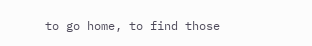to go home, to find those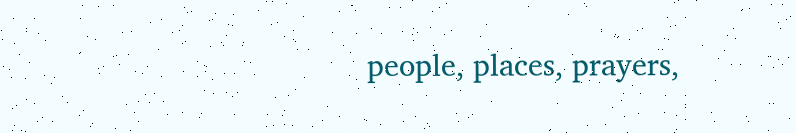people, places, prayers,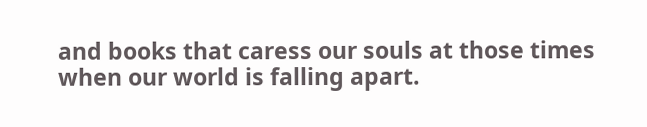and books that caress our souls at those times when our world is falling apart.